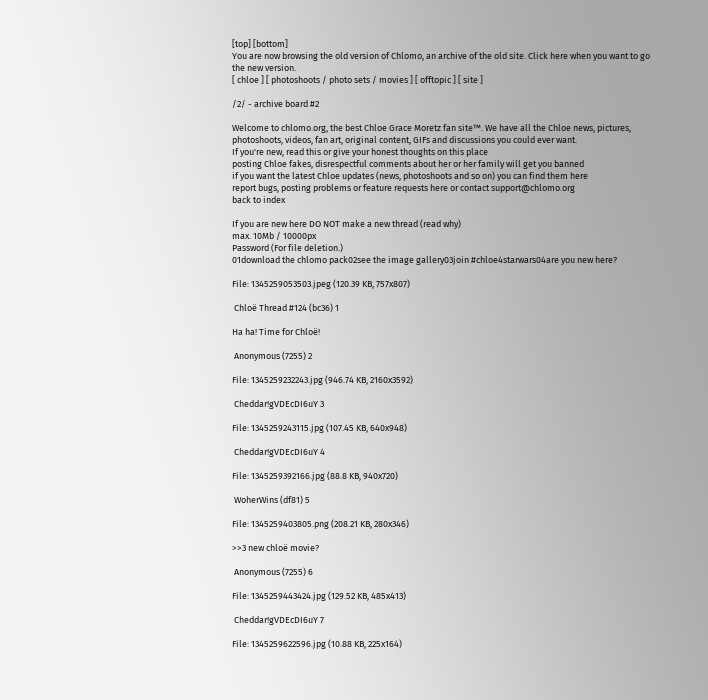[top] [bottom]
You are now browsing the old version of Chlomo, an archive of the old site. Click here when you want to go the new version.
[ chloe ] [ photoshoots / photo sets / movies ] [ offtopic ] [ site ]

/2/ - archive board #2

Welcome to chlomo.org, the best Chloe Grace Moretz fan site™. We have all the Chloe news, pictures,
photoshoots, videos, fan art, original content, GIFs and discussions you could ever want.
If you're new, read this or give your honest thoughts on this place
posting Chloe fakes, disrespectful comments about her or her family will get you banned
if you want the latest Chloe updates (news, photoshoots and so on) you can find them here
report bugs, posting problems or feature requests here or contact support@chlomo.org
back to index

If you are new here DO NOT make a new thread (read why)
max. 10Mb / 10000px
Password (For file deletion.)
01download the chlomo pack02see the image gallery03join #chloe4starwars04are you new here?

File: 1345259053503.jpeg (120.39 KB, 757x807)

 Chloë Thread #124 (bc36) 1

Ha ha! Time for Chloë!

 Anonymous (7255) 2

File: 1345259232243.jpg (946.74 KB, 2160x3592)

 Cheddar!gVDEcDI6uY 3

File: 1345259243115.jpg (107.45 KB, 640x948)

 Cheddar!gVDEcDI6uY 4

File: 1345259392166.jpg (88.8 KB, 940x720)

 WoherWins (df81) 5

File: 1345259403805.png (208.21 KB, 280x346)

>>3 new chloë movie?

 Anonymous (7255) 6

File: 1345259443424.jpg (129.52 KB, 485x413)

 Cheddar!gVDEcDI6uY 7

File: 1345259622596.jpg (10.88 KB, 225x164)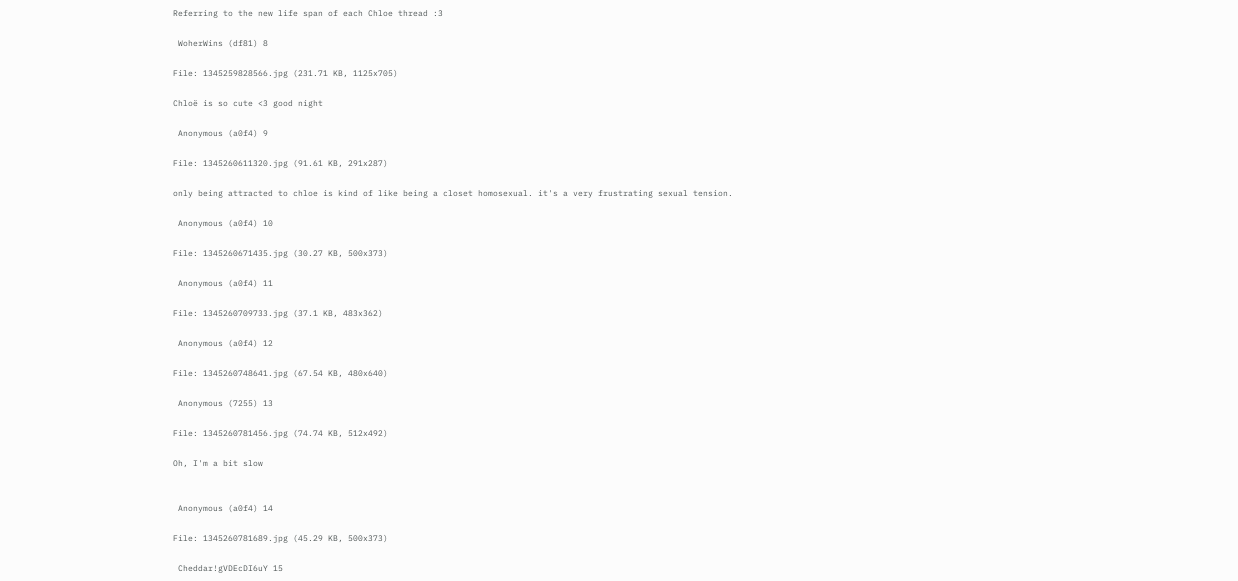Referring to the new life span of each Chloe thread :3

 WoherWins (df81) 8

File: 1345259828566.jpg (231.71 KB, 1125x705)

Chloë is so cute <3 good night

 Anonymous (a0f4) 9

File: 1345260611320.jpg (91.61 KB, 291x287)

only being attracted to chloe is kind of like being a closet homosexual. it's a very frustrating sexual tension.

 Anonymous (a0f4) 10

File: 1345260671435.jpg (30.27 KB, 500x373)

 Anonymous (a0f4) 11

File: 1345260709733.jpg (37.1 KB, 483x362)

 Anonymous (a0f4) 12

File: 1345260748641.jpg (67.54 KB, 480x640)

 Anonymous (7255) 13

File: 1345260781456.jpg (74.74 KB, 512x492)

Oh, I'm a bit slow


 Anonymous (a0f4) 14

File: 1345260781689.jpg (45.29 KB, 500x373)

 Cheddar!gVDEcDI6uY 15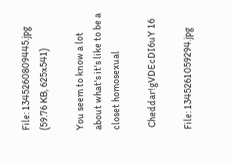File: 1345260809445.jpg (59.76 KB, 625x541)

You seem to know a lot about what's it's like to be a closet homosexual

 Cheddar!gVDEcDI6uY 16

File: 1345261059294.jpg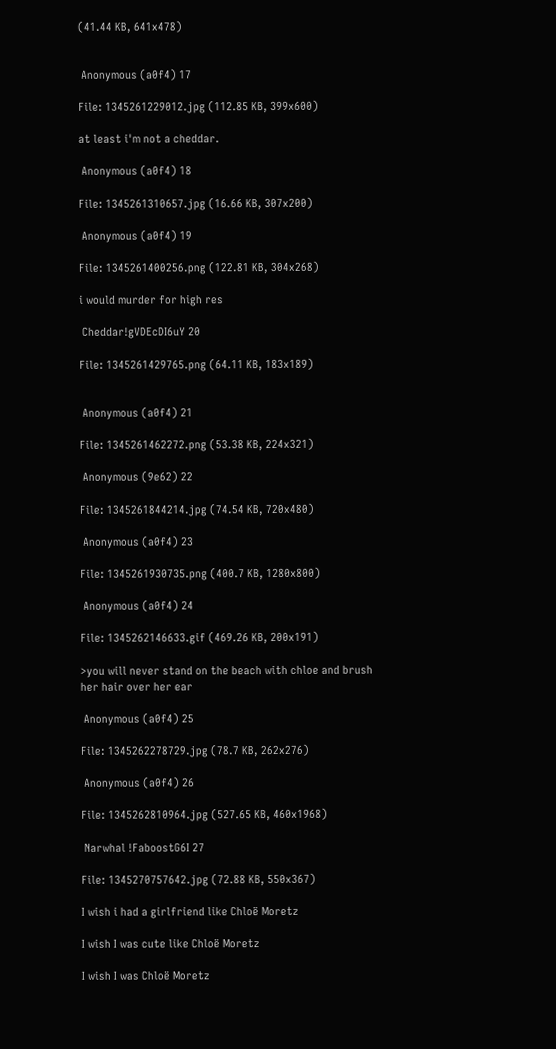(41.44 KB, 641x478)


 Anonymous (a0f4) 17

File: 1345261229012.jpg (112.85 KB, 399x600)

at least i'm not a cheddar.

 Anonymous (a0f4) 18

File: 1345261310657.jpg (16.66 KB, 307x200)

 Anonymous (a0f4) 19

File: 1345261400256.png (122.81 KB, 304x268)

i would murder for high res

 Cheddar!gVDEcDI6uY 20

File: 1345261429765.png (64.11 KB, 183x189)


 Anonymous (a0f4) 21

File: 1345261462272.png (53.38 KB, 224x321)

 Anonymous (9e62) 22

File: 1345261844214.jpg (74.54 KB, 720x480)

 Anonymous (a0f4) 23

File: 1345261930735.png (400.7 KB, 1280x800)

 Anonymous (a0f4) 24

File: 1345262146633.gif (469.26 KB, 200x191)

>you will never stand on the beach with chloe and brush her hair over her ear

 Anonymous (a0f4) 25

File: 1345262278729.jpg (78.7 KB, 262x276)

 Anonymous (a0f4) 26

File: 1345262810964.jpg (527.65 KB, 460x1968)

 Narwhal !FaboostG6I 27

File: 1345270757642.jpg (72.88 KB, 550x367)

I wish i had a girlfriend like Chloë Moretz

I wish I was cute like Chloë Moretz

I wish I was Chloë Moretz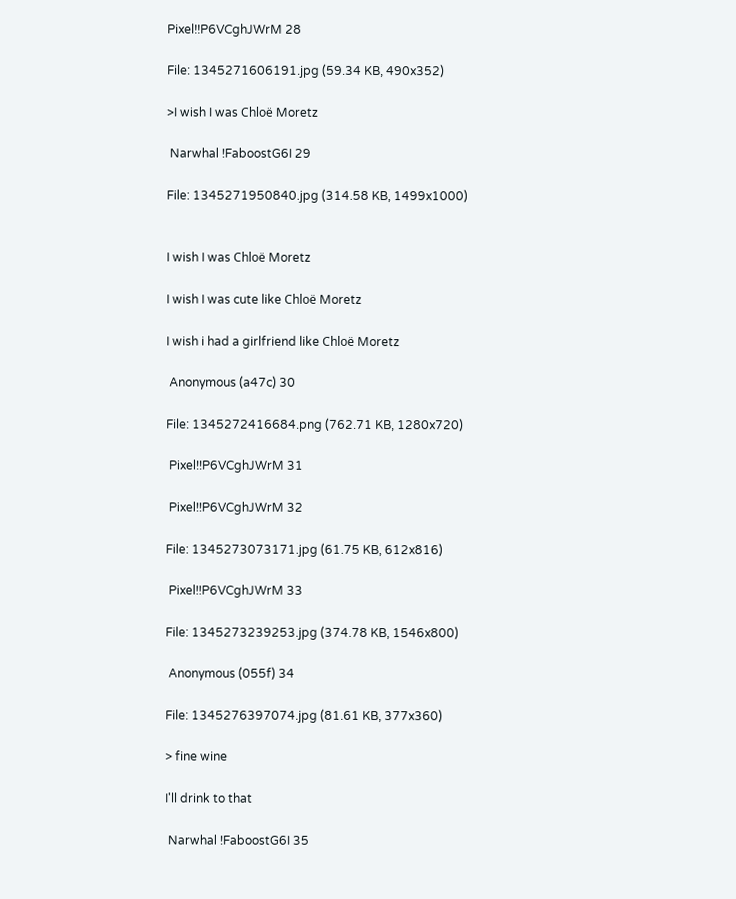Pixel!!P6VCghJWrM 28

File: 1345271606191.jpg (59.34 KB, 490x352)

>I wish I was Chloë Moretz

 Narwhal !FaboostG6I 29

File: 1345271950840.jpg (314.58 KB, 1499x1000)


I wish I was Chloë Moretz

I wish I was cute like Chloë Moretz

I wish i had a girlfriend like Chloë Moretz

 Anonymous (a47c) 30

File: 1345272416684.png (762.71 KB, 1280x720)

 Pixel!!P6VCghJWrM 31

 Pixel!!P6VCghJWrM 32

File: 1345273073171.jpg (61.75 KB, 612x816)

 Pixel!!P6VCghJWrM 33

File: 1345273239253.jpg (374.78 KB, 1546x800)

 Anonymous (055f) 34

File: 1345276397074.jpg (81.61 KB, 377x360)

> fine wine

I'll drink to that

 Narwhal !FaboostG6I 35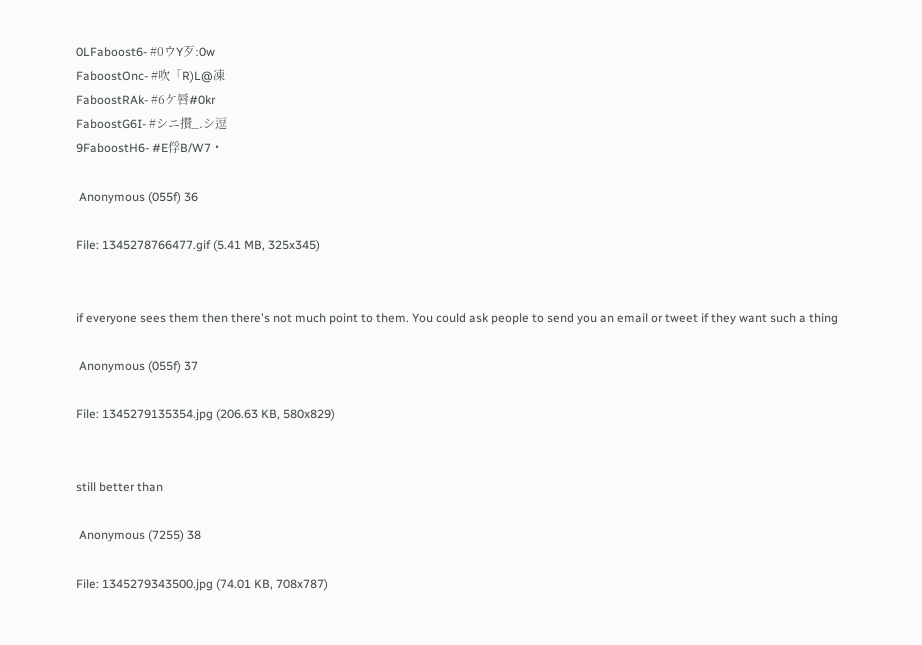0LFaboost6- #0ウY歹:0w
FaboostOnc- #吹「R)L@凍
FaboostRAk- #6ケ唇#0kr
FaboostG6I- #シニ攅_.シ逗
9FaboostH6- #E俘B/W7・

 Anonymous (055f) 36

File: 1345278766477.gif (5.41 MB, 325x345)


if everyone sees them then there's not much point to them. You could ask people to send you an email or tweet if they want such a thing

 Anonymous (055f) 37

File: 1345279135354.jpg (206.63 KB, 580x829)


still better than

 Anonymous (7255) 38

File: 1345279343500.jpg (74.01 KB, 708x787)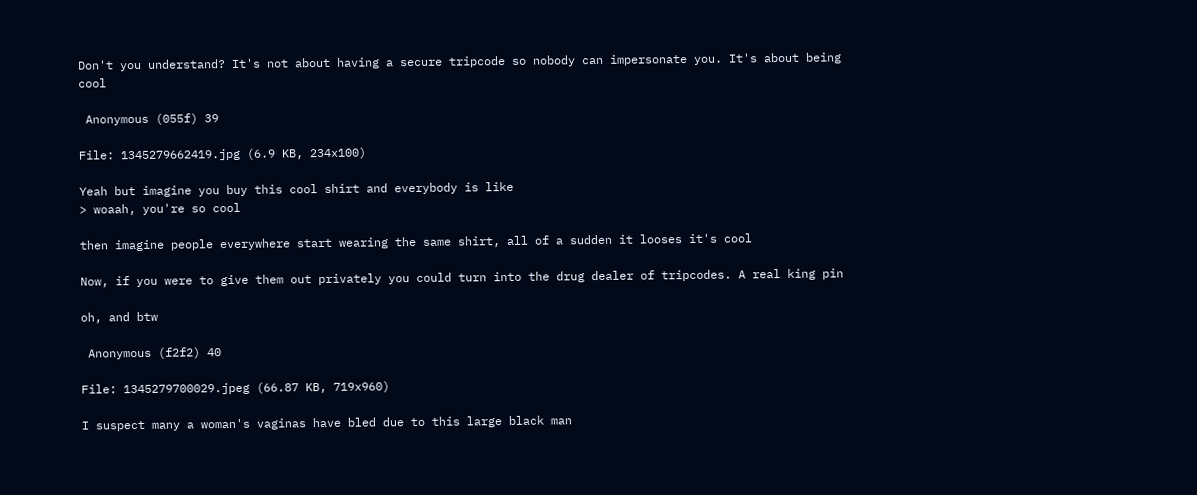Don't you understand? It's not about having a secure tripcode so nobody can impersonate you. It's about being cool

 Anonymous (055f) 39

File: 1345279662419.jpg (6.9 KB, 234x100)

Yeah but imagine you buy this cool shirt and everybody is like
> woaah, you're so cool

then imagine people everywhere start wearing the same shirt, all of a sudden it looses it's cool

Now, if you were to give them out privately you could turn into the drug dealer of tripcodes. A real king pin

oh, and btw

 Anonymous (f2f2) 40

File: 1345279700029.jpeg (66.87 KB, 719x960)

I suspect many a woman's vaginas have bled due to this large black man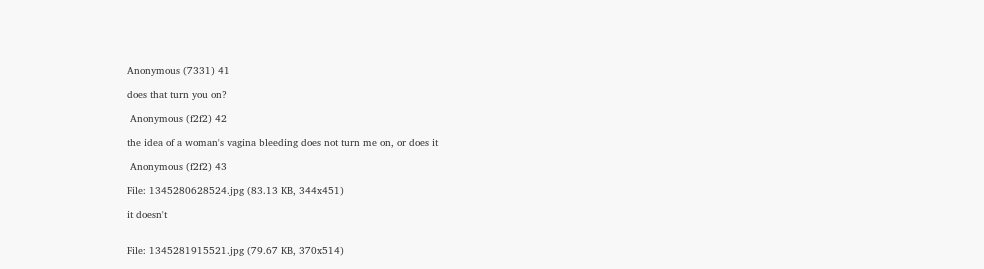Anonymous (7331) 41

does that turn you on?

 Anonymous (f2f2) 42

the idea of a woman's vagina bleeding does not turn me on, or does it

 Anonymous (f2f2) 43

File: 1345280628524.jpg (83.13 KB, 344x451)

it doesn't


File: 1345281915521.jpg (79.67 KB, 370x514)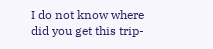I do not know where did you get this trip-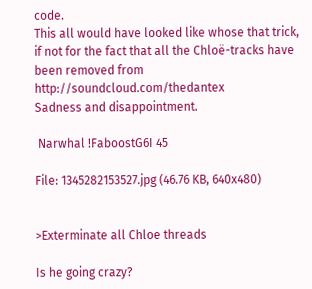code.
This all would have looked like whose that trick, if not for the fact that all the Chloë-tracks have been removed from http://soundcloud.com/thedantex
Sadness and disappointment.

 Narwhal !FaboostG6I 45

File: 1345282153527.jpg (46.76 KB, 640x480)


>Exterminate all Chloe threads

Is he going crazy?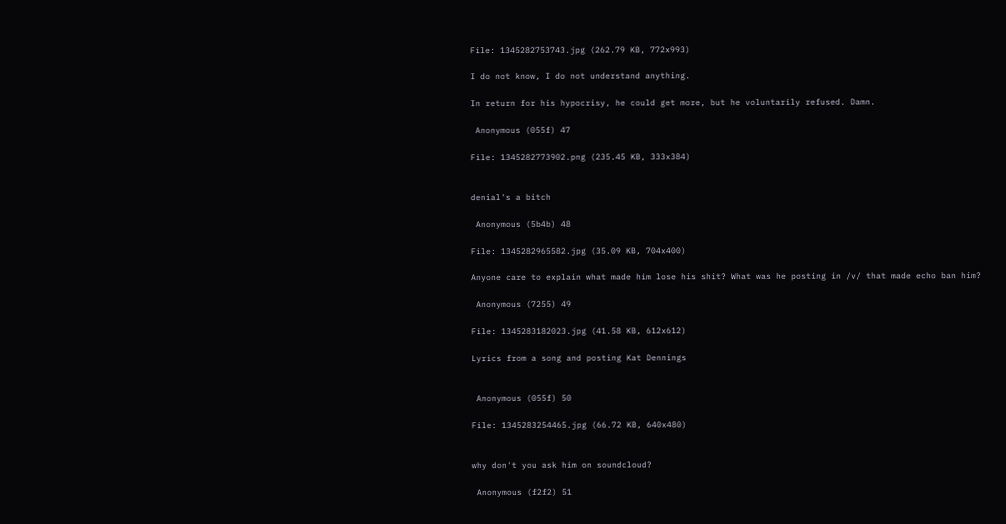File: 1345282753743.jpg (262.79 KB, 772x993)

I do not know, I do not understand anything.

In return for his hypocrisy, he could get more, but he voluntarily refused. Damn.

 Anonymous (055f) 47

File: 1345282773902.png (235.45 KB, 333x384)


denial's a bitch

 Anonymous (5b4b) 48

File: 1345282965582.jpg (35.09 KB, 704x400)

Anyone care to explain what made him lose his shit? What was he posting in /v/ that made echo ban him?

 Anonymous (7255) 49

File: 1345283182023.jpg (41.58 KB, 612x612)

Lyrics from a song and posting Kat Dennings


 Anonymous (055f) 50

File: 1345283254465.jpg (66.72 KB, 640x480)


why don't you ask him on soundcloud?

 Anonymous (f2f2) 51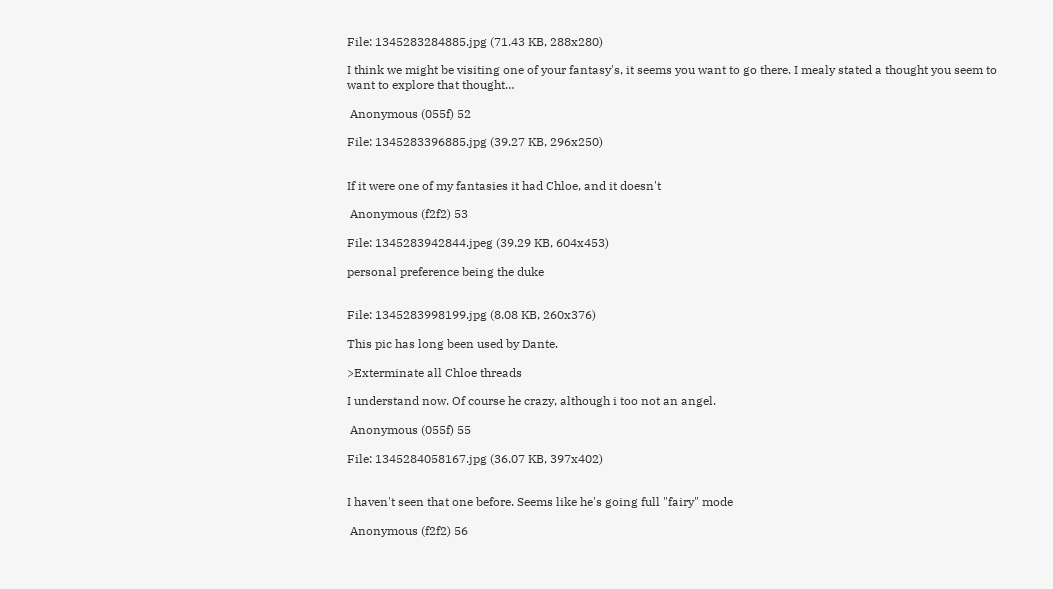File: 1345283284885.jpg (71.43 KB, 288x280)

I think we might be visiting one of your fantasy's, it seems you want to go there. I mealy stated a thought you seem to want to explore that thought…

 Anonymous (055f) 52

File: 1345283396885.jpg (39.27 KB, 296x250)


If it were one of my fantasies it had Chloe, and it doesn't

 Anonymous (f2f2) 53

File: 1345283942844.jpeg (39.29 KB, 604x453)

personal preference being the duke


File: 1345283998199.jpg (8.08 KB, 260x376)

This pic has long been used by Dante.

>Exterminate all Chloe threads

I understand now. Of course he crazy, although i too not an angel.

 Anonymous (055f) 55

File: 1345284058167.jpg (36.07 KB, 397x402)


I haven't seen that one before. Seems like he's going full "fairy" mode

 Anonymous (f2f2) 56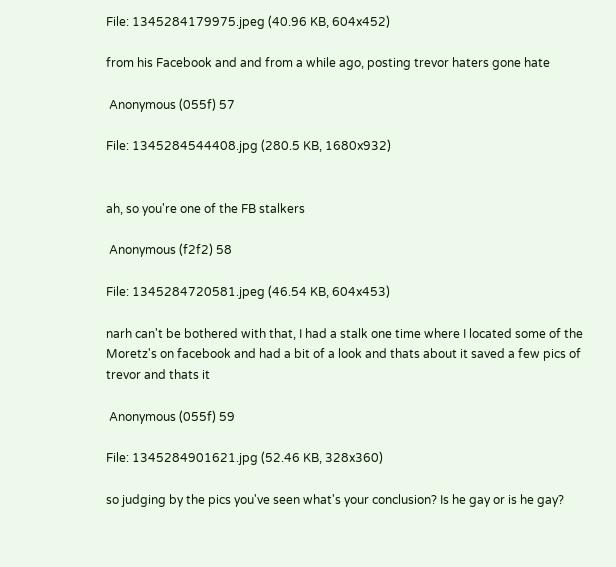File: 1345284179975.jpeg (40.96 KB, 604x452)

from his Facebook and and from a while ago, posting trevor haters gone hate

 Anonymous (055f) 57

File: 1345284544408.jpg (280.5 KB, 1680x932)


ah, so you're one of the FB stalkers

 Anonymous (f2f2) 58

File: 1345284720581.jpeg (46.54 KB, 604x453)

narh can't be bothered with that, I had a stalk one time where I located some of the Moretz's on facebook and had a bit of a look and thats about it saved a few pics of trevor and thats it

 Anonymous (055f) 59

File: 1345284901621.jpg (52.46 KB, 328x360)

so judging by the pics you've seen what's your conclusion? Is he gay or is he gay?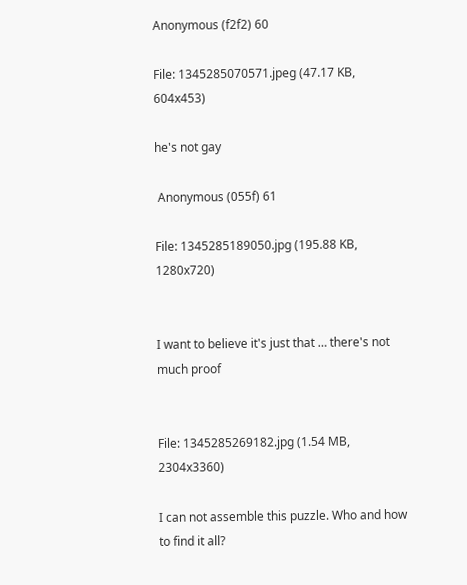Anonymous (f2f2) 60

File: 1345285070571.jpeg (47.17 KB, 604x453)

he's not gay

 Anonymous (055f) 61

File: 1345285189050.jpg (195.88 KB, 1280x720)


I want to believe it's just that … there's not much proof


File: 1345285269182.jpg (1.54 MB, 2304x3360)

I can not assemble this puzzle. Who and how to find it all?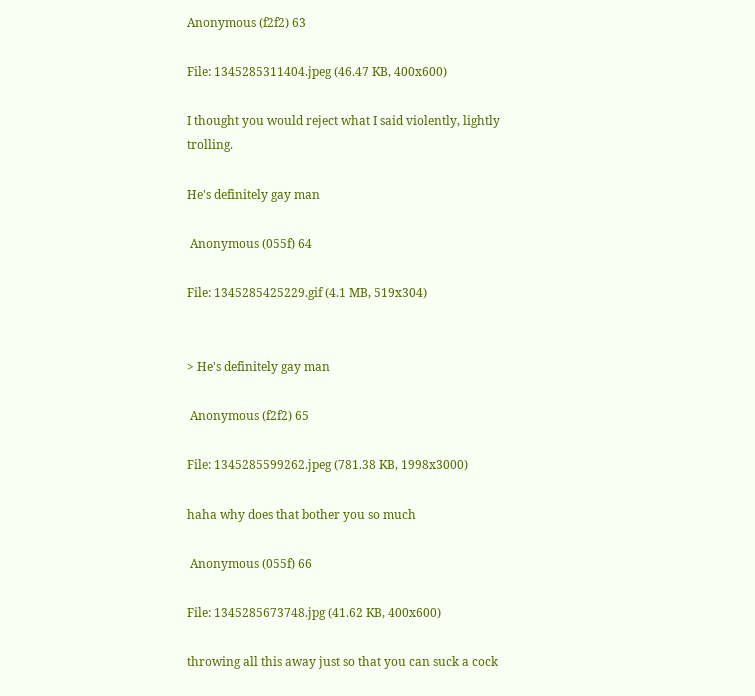Anonymous (f2f2) 63

File: 1345285311404.jpeg (46.47 KB, 400x600)

I thought you would reject what I said violently, lightly trolling.

He's definitely gay man

 Anonymous (055f) 64

File: 1345285425229.gif (4.1 MB, 519x304)


> He's definitely gay man

 Anonymous (f2f2) 65

File: 1345285599262.jpeg (781.38 KB, 1998x3000)

haha why does that bother you so much

 Anonymous (055f) 66

File: 1345285673748.jpg (41.62 KB, 400x600)

throwing all this away just so that you can suck a cock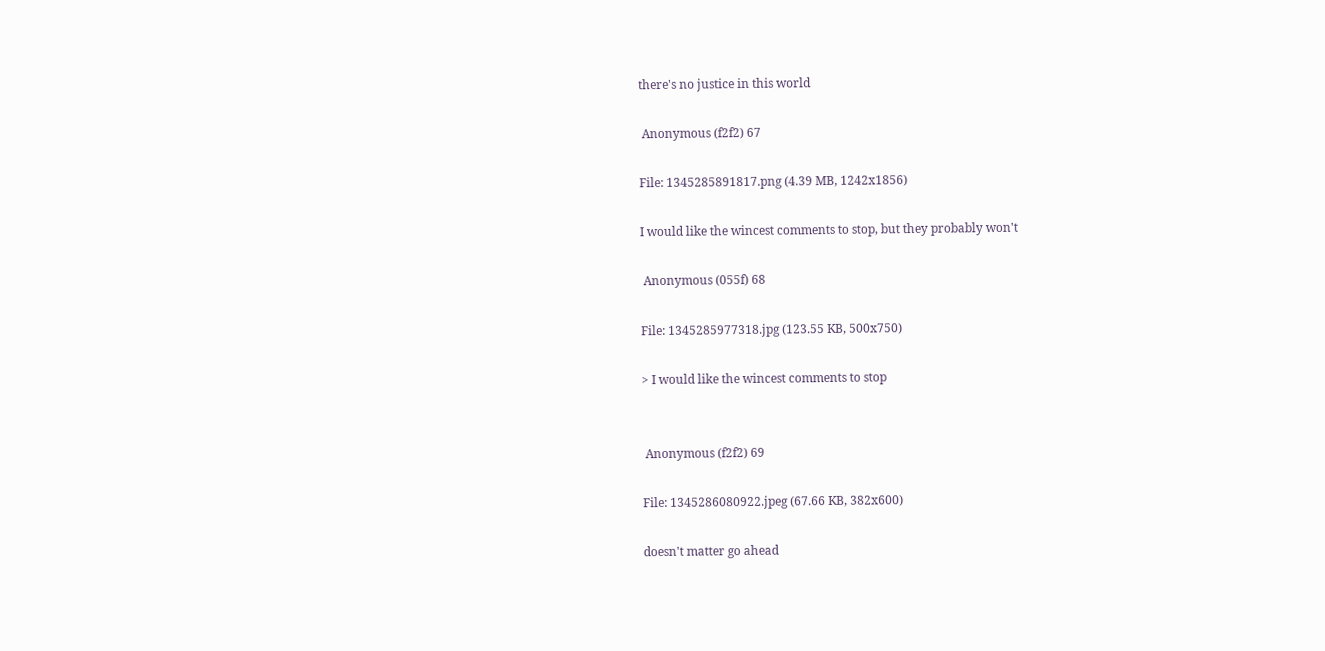there's no justice in this world

 Anonymous (f2f2) 67

File: 1345285891817.png (4.39 MB, 1242x1856)

I would like the wincest comments to stop, but they probably won't

 Anonymous (055f) 68

File: 1345285977318.jpg (123.55 KB, 500x750)

> I would like the wincest comments to stop


 Anonymous (f2f2) 69

File: 1345286080922.jpeg (67.66 KB, 382x600)

doesn't matter go ahead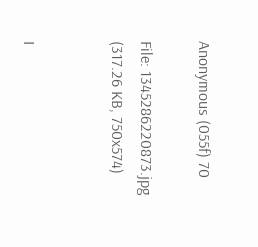Anonymous (055f) 70

File: 1345286220873.jpg (317.26 KB, 750x574)


I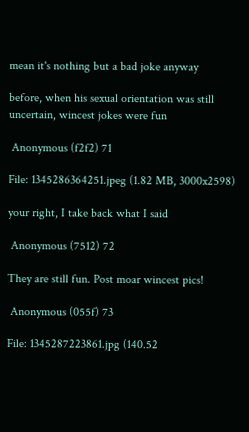mean it's nothing but a bad joke anyway

before, when his sexual orientation was still uncertain, wincest jokes were fun

 Anonymous (f2f2) 71

File: 1345286364251.jpeg (1.82 MB, 3000x2598)

your right, I take back what I said

 Anonymous (7512) 72

They are still fun. Post moar wincest pics!

 Anonymous (055f) 73

File: 1345287223861.jpg (140.52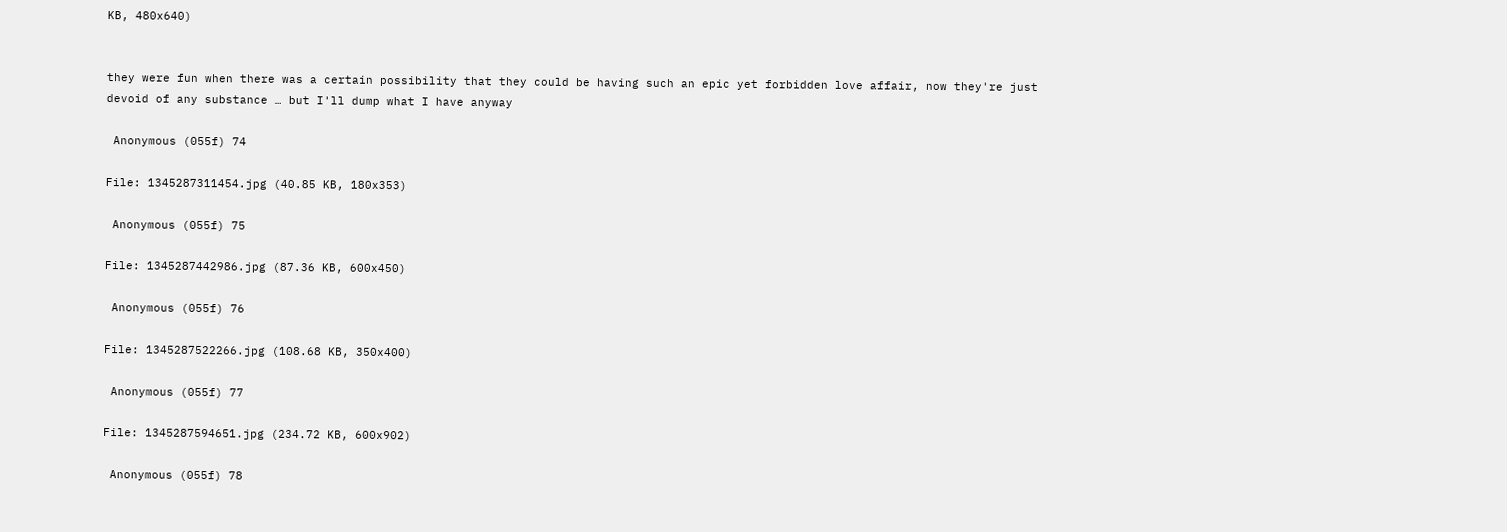KB, 480x640)


they were fun when there was a certain possibility that they could be having such an epic yet forbidden love affair, now they're just devoid of any substance … but I'll dump what I have anyway

 Anonymous (055f) 74

File: 1345287311454.jpg (40.85 KB, 180x353)

 Anonymous (055f) 75

File: 1345287442986.jpg (87.36 KB, 600x450)

 Anonymous (055f) 76

File: 1345287522266.jpg (108.68 KB, 350x400)

 Anonymous (055f) 77

File: 1345287594651.jpg (234.72 KB, 600x902)

 Anonymous (055f) 78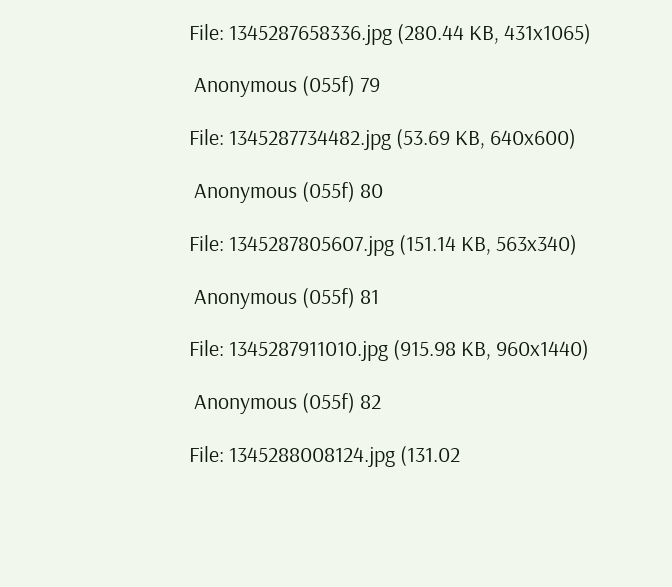File: 1345287658336.jpg (280.44 KB, 431x1065)

 Anonymous (055f) 79

File: 1345287734482.jpg (53.69 KB, 640x600)

 Anonymous (055f) 80

File: 1345287805607.jpg (151.14 KB, 563x340)

 Anonymous (055f) 81

File: 1345287911010.jpg (915.98 KB, 960x1440)

 Anonymous (055f) 82

File: 1345288008124.jpg (131.02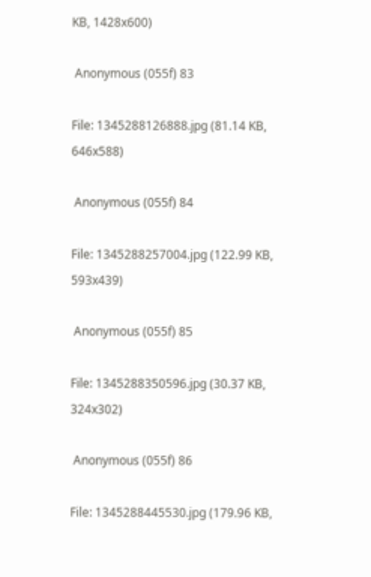KB, 1428x600)

 Anonymous (055f) 83

File: 1345288126888.jpg (81.14 KB, 646x588)

 Anonymous (055f) 84

File: 1345288257004.jpg (122.99 KB, 593x439)

 Anonymous (055f) 85

File: 1345288350596.jpg (30.37 KB, 324x302)

 Anonymous (055f) 86

File: 1345288445530.jpg (179.96 KB,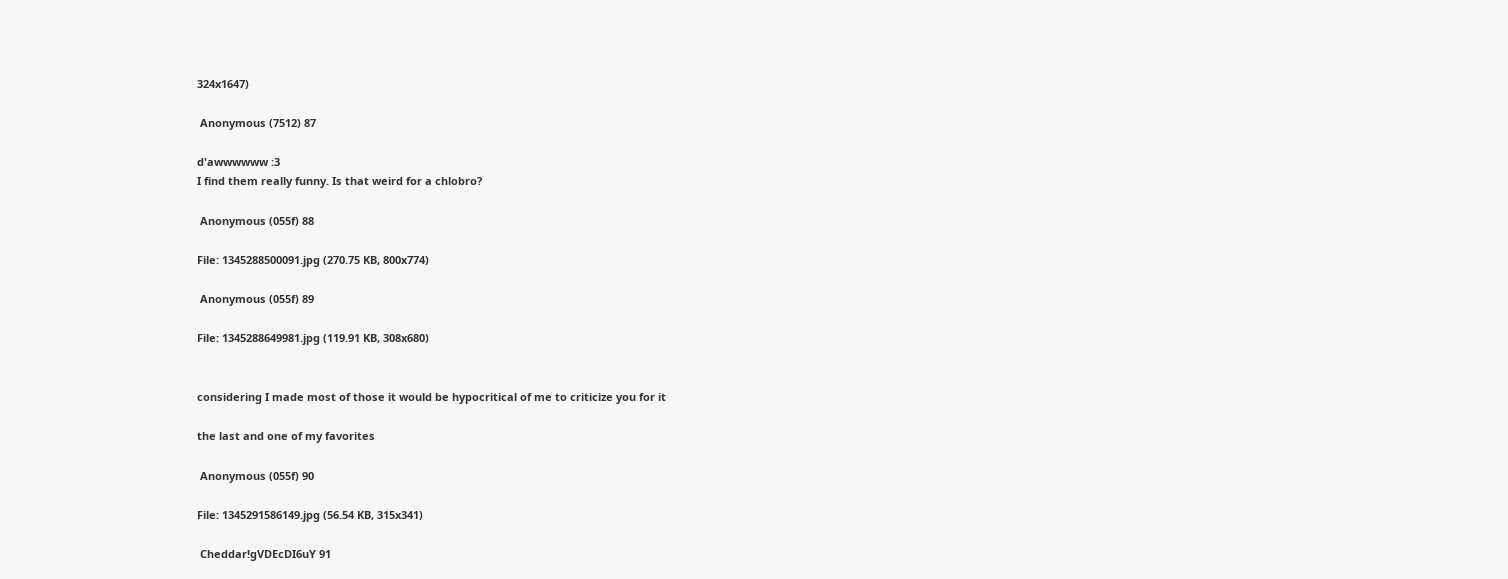324x1647)

 Anonymous (7512) 87

d'awwwwww :3
I find them really funny. Is that weird for a chlobro?

 Anonymous (055f) 88

File: 1345288500091.jpg (270.75 KB, 800x774)

 Anonymous (055f) 89

File: 1345288649981.jpg (119.91 KB, 308x680)


considering I made most of those it would be hypocritical of me to criticize you for it

the last and one of my favorites

 Anonymous (055f) 90

File: 1345291586149.jpg (56.54 KB, 315x341)

 Cheddar!gVDEcDI6uY 91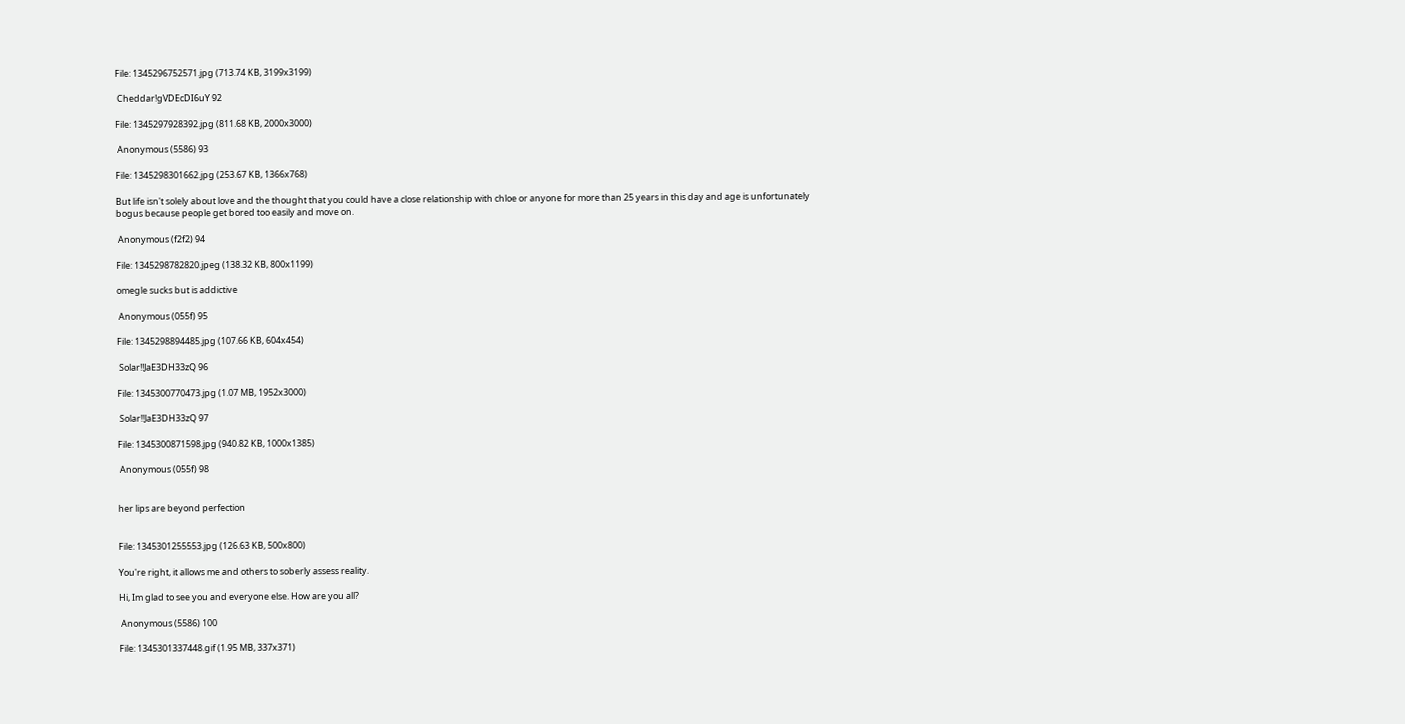File: 1345296752571.jpg (713.74 KB, 3199x3199)

 Cheddar!gVDEcDI6uY 92

File: 1345297928392.jpg (811.68 KB, 2000x3000)

 Anonymous (5586) 93

File: 1345298301662.jpg (253.67 KB, 1366x768)

But life isn't solely about love and the thought that you could have a close relationship with chloe or anyone for more than 25 years in this day and age is unfortunately bogus because people get bored too easily and move on.

 Anonymous (f2f2) 94

File: 1345298782820.jpeg (138.32 KB, 800x1199)

omegle sucks but is addictive

 Anonymous (055f) 95

File: 1345298894485.jpg (107.66 KB, 604x454)

 Solar!!JaE3DH33zQ 96

File: 1345300770473.jpg (1.07 MB, 1952x3000)

 Solar!!JaE3DH33zQ 97

File: 1345300871598.jpg (940.82 KB, 1000x1385)

 Anonymous (055f) 98


her lips are beyond perfection


File: 1345301255553.jpg (126.63 KB, 500x800)

You're right, it allows me and others to soberly assess reality.

Hi, Im glad to see you and everyone else. How are you all?

 Anonymous (5586) 100

File: 1345301337448.gif (1.95 MB, 337x371)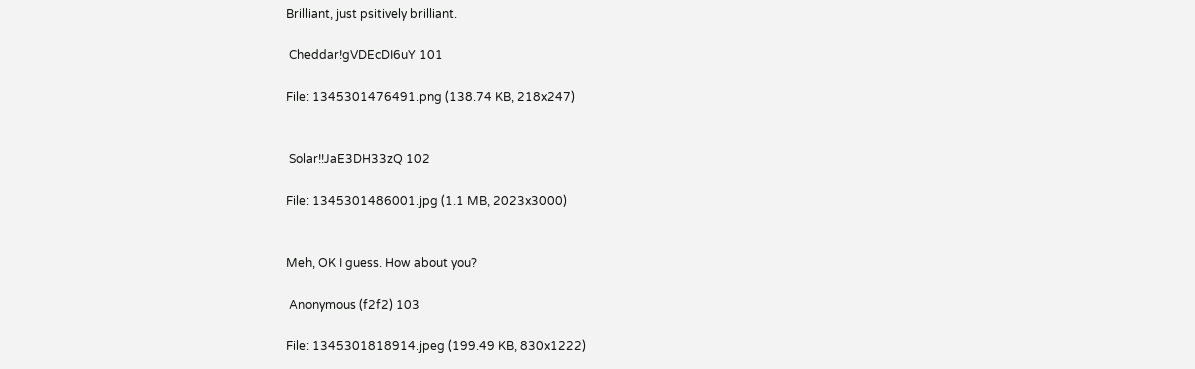Brilliant, just psitively brilliant.

 Cheddar!gVDEcDI6uY 101

File: 1345301476491.png (138.74 KB, 218x247)


 Solar!!JaE3DH33zQ 102

File: 1345301486001.jpg (1.1 MB, 2023x3000)


Meh, OK I guess. How about you?

 Anonymous (f2f2) 103

File: 1345301818914.jpeg (199.49 KB, 830x1222)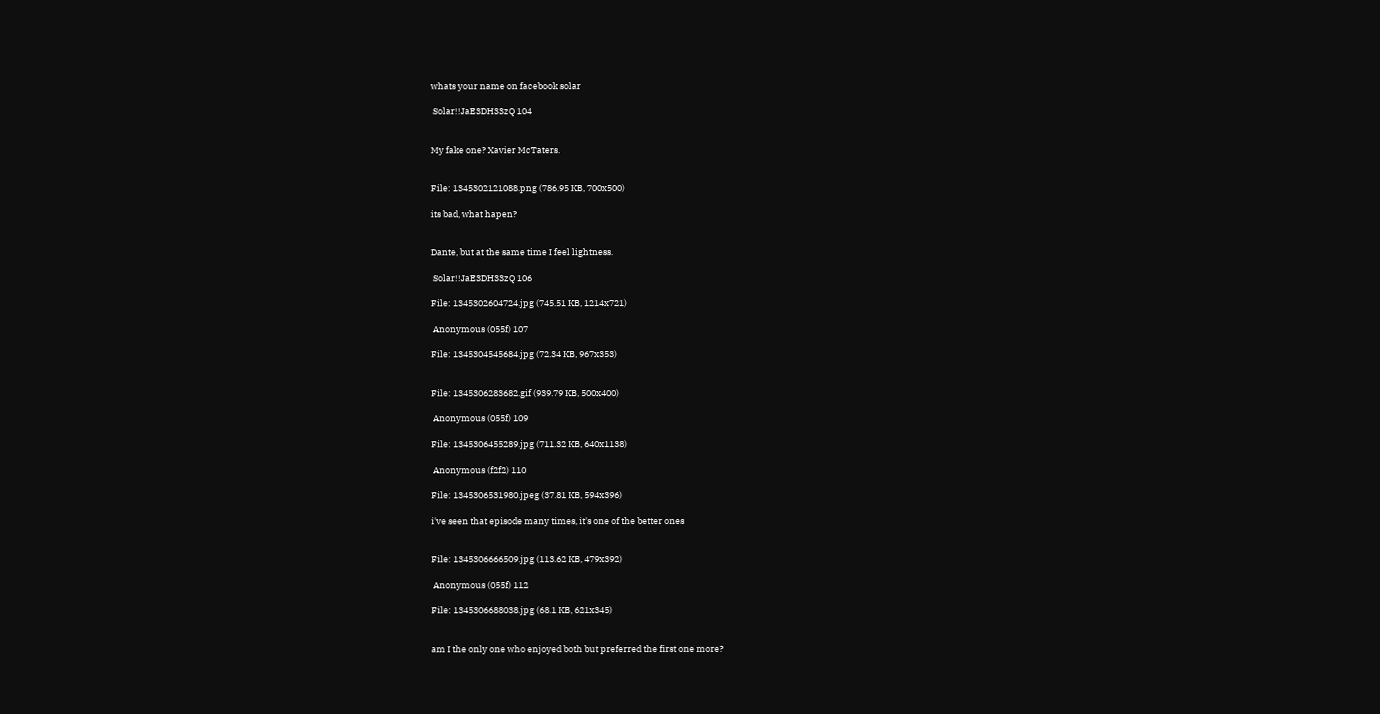whats your name on facebook solar

 Solar!!JaE3DH33zQ 104


My fake one? Xavier McTaters.


File: 1345302121088.png (786.95 KB, 700x500)

its bad, what hapen?


Dante, but at the same time I feel lightness.

 Solar!!JaE3DH33zQ 106

File: 1345302604724.jpg (745.51 KB, 1214x721)

 Anonymous (055f) 107

File: 1345304545684.jpg (72.34 KB, 967x353)


File: 1345306283682.gif (939.79 KB, 500x400)

 Anonymous (055f) 109

File: 1345306455289.jpg (711.32 KB, 640x1138)

 Anonymous (f2f2) 110

File: 1345306531980.jpeg (37.81 KB, 594x396)

i've seen that episode many times, it's one of the better ones


File: 1345306666509.jpg (113.62 KB, 479x392)

 Anonymous (055f) 112

File: 1345306688038.jpg (68.1 KB, 621x345)


am I the only one who enjoyed both but preferred the first one more?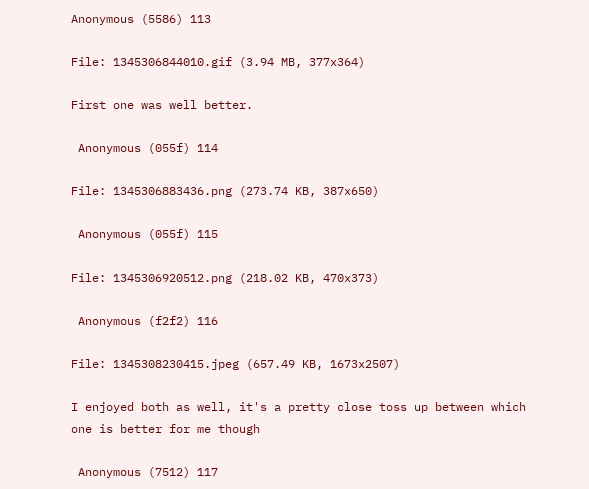Anonymous (5586) 113

File: 1345306844010.gif (3.94 MB, 377x364)

First one was well better.

 Anonymous (055f) 114

File: 1345306883436.png (273.74 KB, 387x650)

 Anonymous (055f) 115

File: 1345306920512.png (218.02 KB, 470x373)

 Anonymous (f2f2) 116

File: 1345308230415.jpeg (657.49 KB, 1673x2507)

I enjoyed both as well, it's a pretty close toss up between which one is better for me though

 Anonymous (7512) 117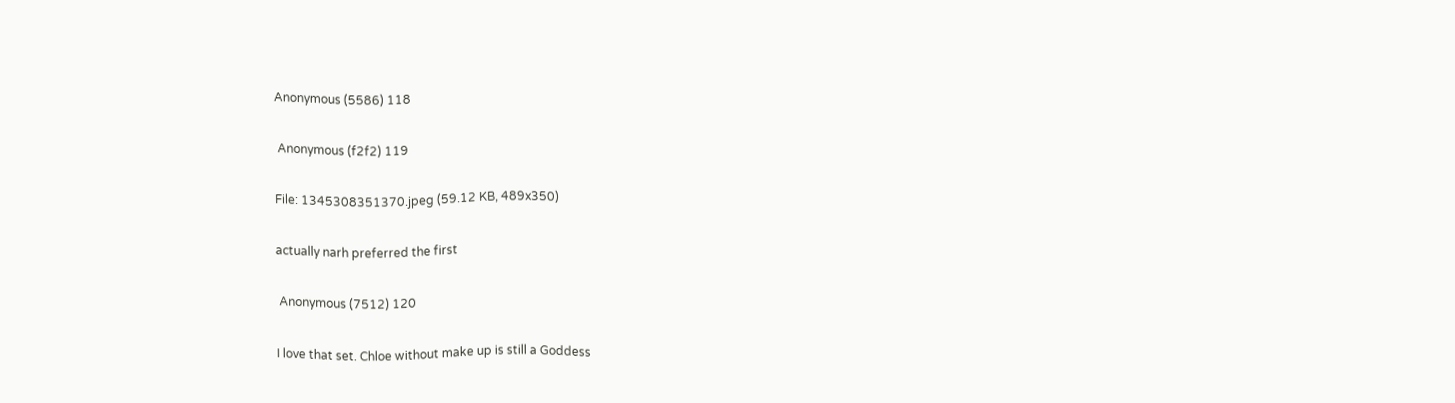Anonymous (5586) 118

 Anonymous (f2f2) 119

File: 1345308351370.jpeg (59.12 KB, 489x350)

actually narh preferred the first

 Anonymous (7512) 120

I love that set. Chloe without make up is still a Goddess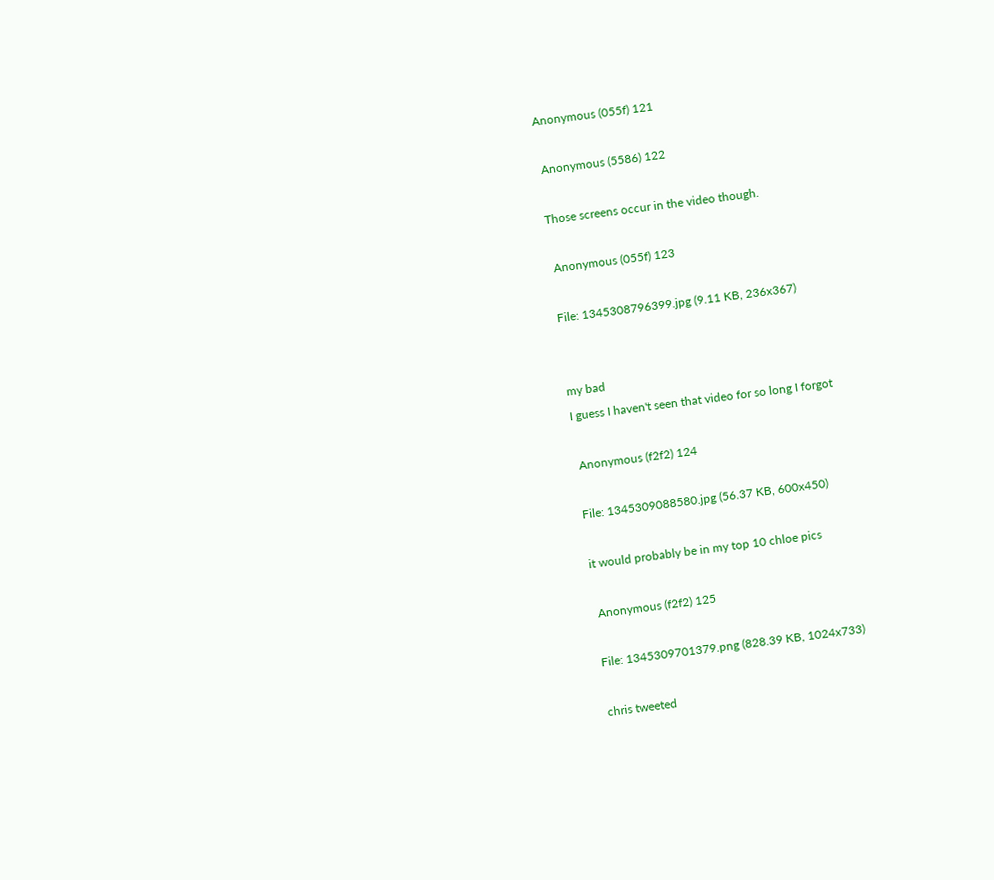Anonymous (055f) 121

 Anonymous (5586) 122

Those screens occur in the video though.

 Anonymous (055f) 123

File: 1345308796399.jpg (9.11 KB, 236x367)


my bad
I guess I haven't seen that video for so long I forgot

 Anonymous (f2f2) 124

File: 1345309088580.jpg (56.37 KB, 600x450)

it would probably be in my top 10 chloe pics

 Anonymous (f2f2) 125

File: 1345309701379.png (828.39 KB, 1024x733)

chris tweeted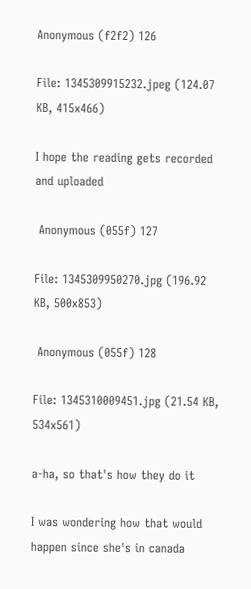Anonymous (f2f2) 126

File: 1345309915232.jpeg (124.07 KB, 415x466)

I hope the reading gets recorded and uploaded

 Anonymous (055f) 127

File: 1345309950270.jpg (196.92 KB, 500x853)

 Anonymous (055f) 128

File: 1345310009451.jpg (21.54 KB, 534x561)

a-ha, so that's how they do it

I was wondering how that would happen since she's in canada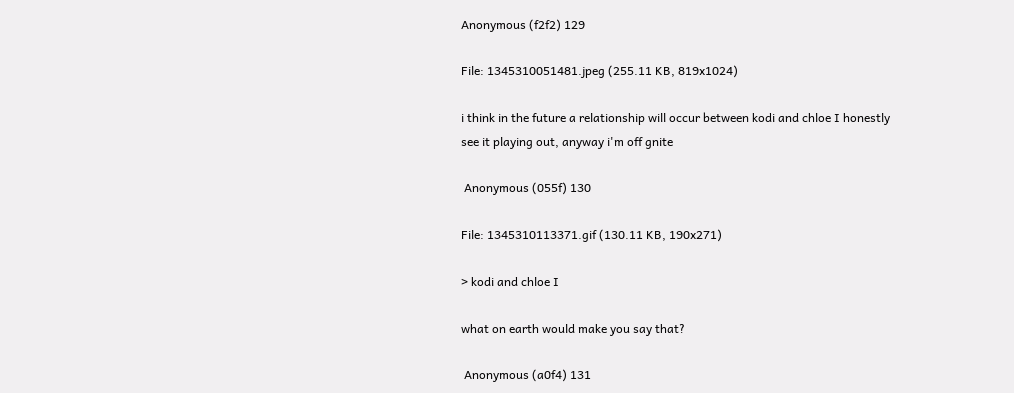Anonymous (f2f2) 129

File: 1345310051481.jpeg (255.11 KB, 819x1024)

i think in the future a relationship will occur between kodi and chloe I honestly see it playing out, anyway i'm off gnite

 Anonymous (055f) 130

File: 1345310113371.gif (130.11 KB, 190x271)

> kodi and chloe I

what on earth would make you say that?

 Anonymous (a0f4) 131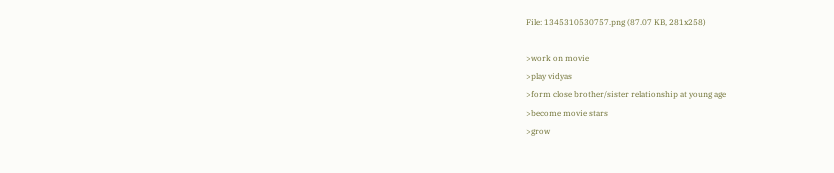File: 1345310530757.png (87.07 KB, 281x258)

>work on movie
>play vidyas
>form close brother/sister relationship at young age
>become movie stars
>grow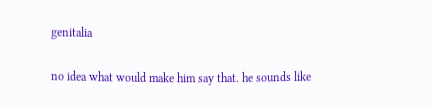genitalia

no idea what would make him say that. he sounds like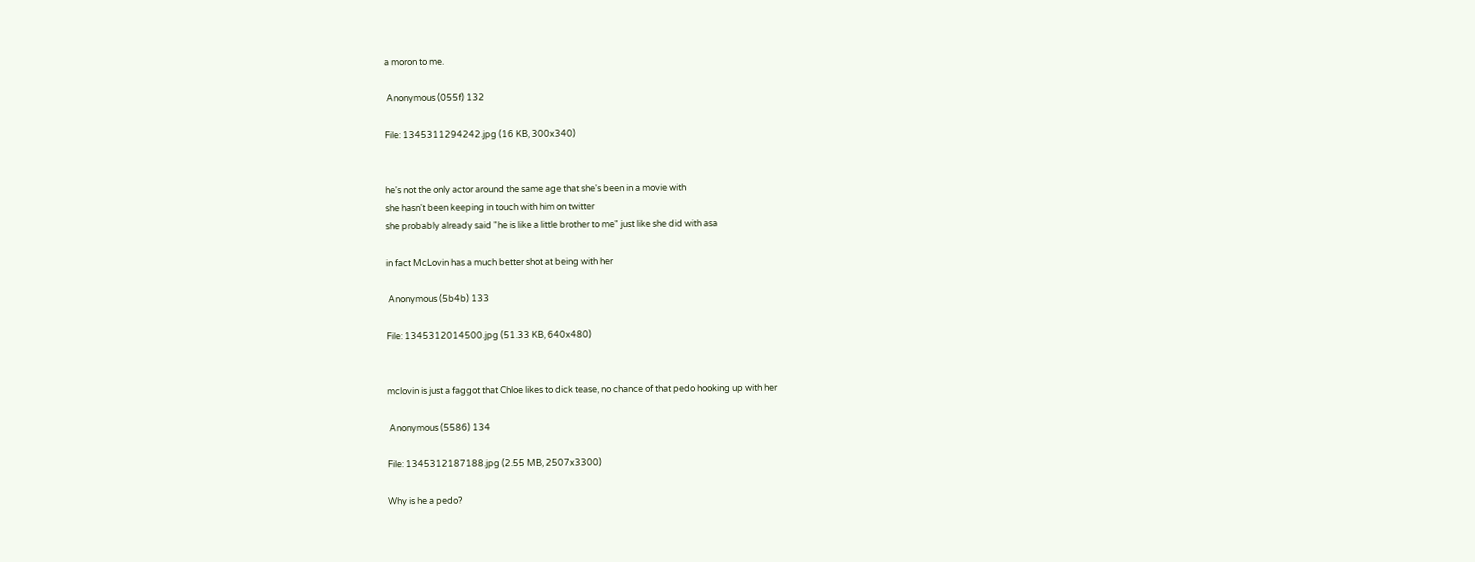a moron to me.

 Anonymous (055f) 132

File: 1345311294242.jpg (16 KB, 300x340)


he's not the only actor around the same age that she's been in a movie with
she hasn't been keeping in touch with him on twitter
she probably already said "he is like a little brother to me" just like she did with asa

in fact McLovin has a much better shot at being with her

 Anonymous (5b4b) 133

File: 1345312014500.jpg (51.33 KB, 640x480)


mclovin is just a faggot that Chloe likes to dick tease, no chance of that pedo hooking up with her

 Anonymous (5586) 134

File: 1345312187188.jpg (2.55 MB, 2507x3300)

Why is he a pedo?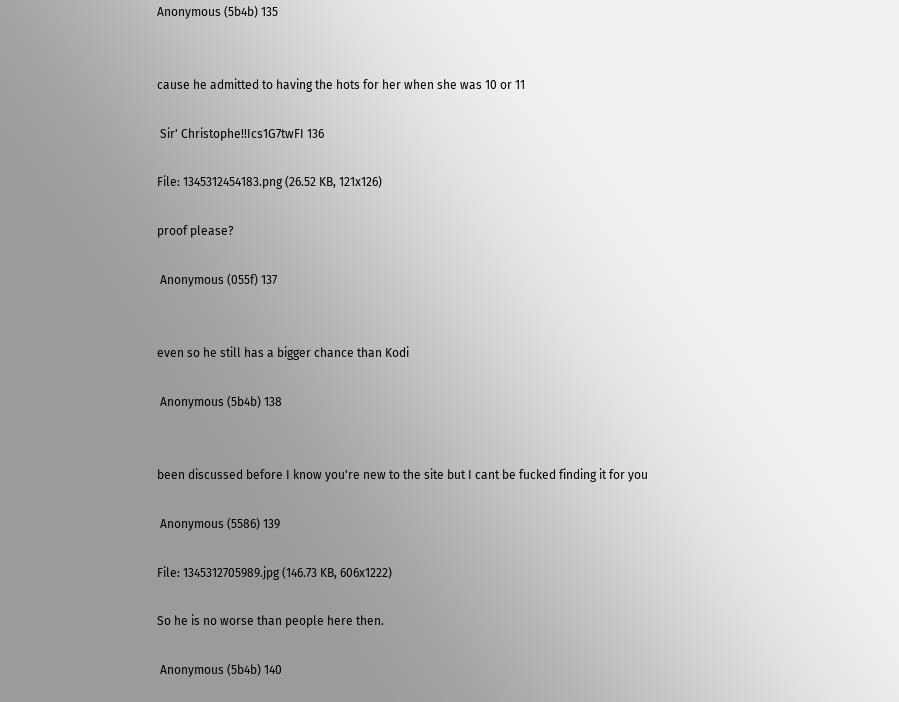Anonymous (5b4b) 135


cause he admitted to having the hots for her when she was 10 or 11

 Sir' Christophe!!Ics1G7twFI 136

File: 1345312454183.png (26.52 KB, 121x126)

proof please?

 Anonymous (055f) 137


even so he still has a bigger chance than Kodi

 Anonymous (5b4b) 138


been discussed before I know you're new to the site but I cant be fucked finding it for you

 Anonymous (5586) 139

File: 1345312705989.jpg (146.73 KB, 606x1222)

So he is no worse than people here then.

 Anonymous (5b4b) 140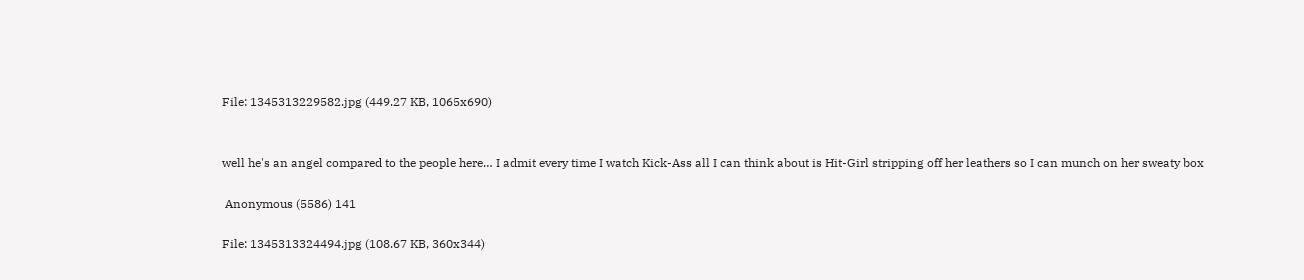File: 1345313229582.jpg (449.27 KB, 1065x690)


well he's an angel compared to the people here… I admit every time I watch Kick-Ass all I can think about is Hit-Girl stripping off her leathers so I can munch on her sweaty box

 Anonymous (5586) 141

File: 1345313324494.jpg (108.67 KB, 360x344)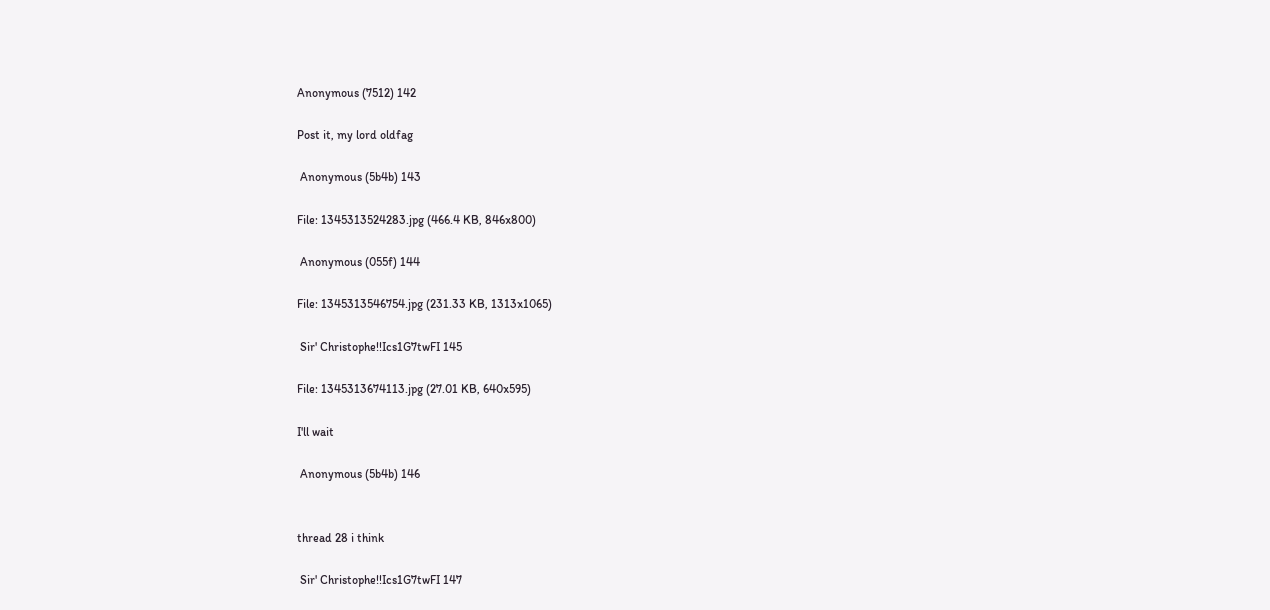Anonymous (7512) 142

Post it, my lord oldfag

 Anonymous (5b4b) 143

File: 1345313524283.jpg (466.4 KB, 846x800)

 Anonymous (055f) 144

File: 1345313546754.jpg (231.33 KB, 1313x1065)

 Sir' Christophe!!Ics1G7twFI 145

File: 1345313674113.jpg (27.01 KB, 640x595)

I'll wait

 Anonymous (5b4b) 146


thread 28 i think

 Sir' Christophe!!Ics1G7twFI 147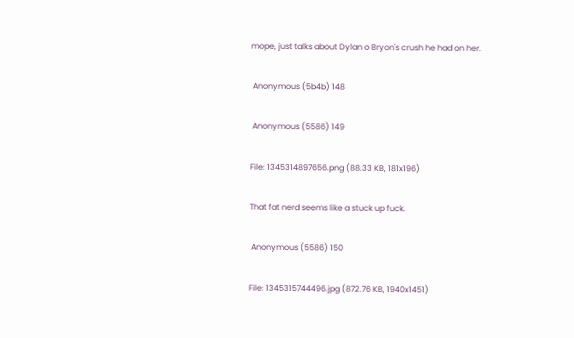mope, just talks about Dylan o Bryon's crush he had on her.

 Anonymous (5b4b) 148

 Anonymous (5586) 149

File: 1345314897656.png (88.33 KB, 181x196)

That fat nerd seems like a stuck up fuck.

 Anonymous (5586) 150

File: 1345315744496.jpg (872.76 KB, 1940x1451)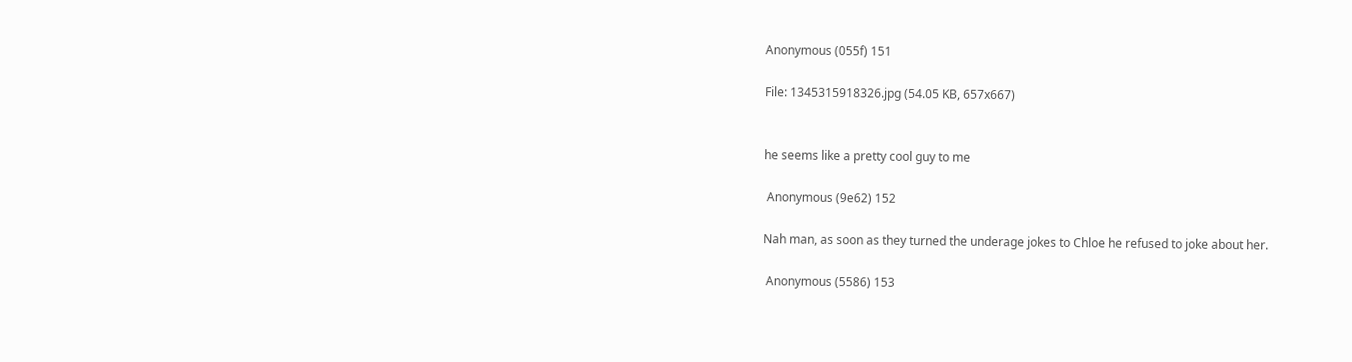Anonymous (055f) 151

File: 1345315918326.jpg (54.05 KB, 657x667)


he seems like a pretty cool guy to me

 Anonymous (9e62) 152

Nah man, as soon as they turned the underage jokes to Chloe he refused to joke about her.

 Anonymous (5586) 153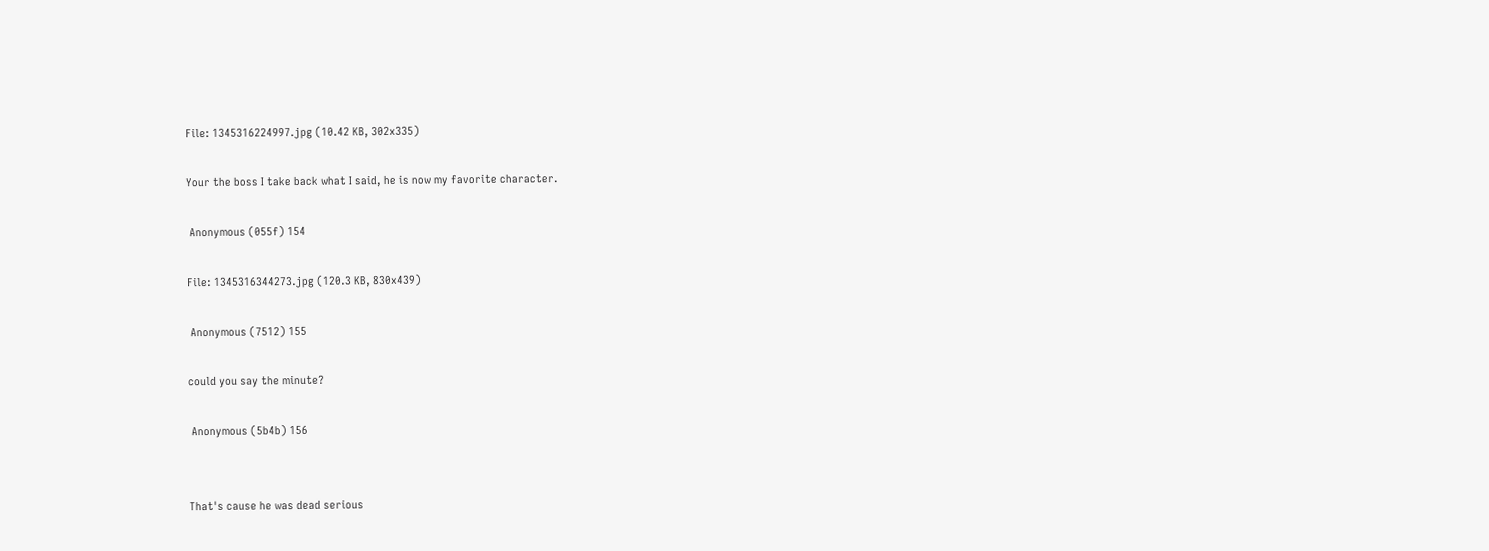File: 1345316224997.jpg (10.42 KB, 302x335)

Your the boss I take back what I said, he is now my favorite character.

 Anonymous (055f) 154

File: 1345316344273.jpg (120.3 KB, 830x439)

 Anonymous (7512) 155

could you say the minute?

 Anonymous (5b4b) 156


That's cause he was dead serious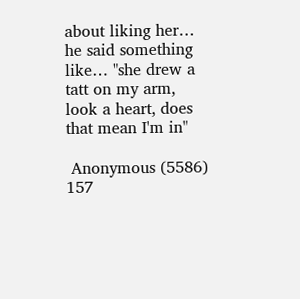about liking her… he said something like… "she drew a tatt on my arm, look a heart, does that mean I'm in"

 Anonymous (5586) 157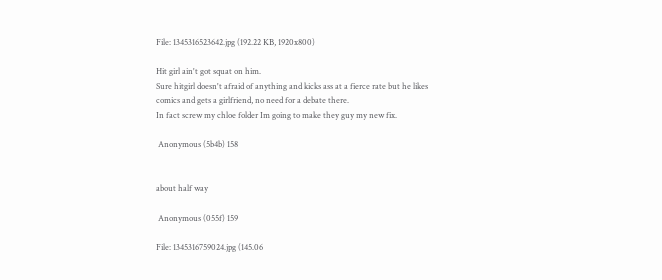File: 1345316523642.jpg (192.22 KB, 1920x800)

Hit girl ain't got squat on him.
Sure hitgirl doesn't afraid of anything and kicks ass at a fierce rate but he likes comics and gets a girlfriend, no need for a debate there.
In fact screw my chloe folder Im going to make they guy my new fix.

 Anonymous (5b4b) 158


about half way

 Anonymous (055f) 159

File: 1345316759024.jpg (145.06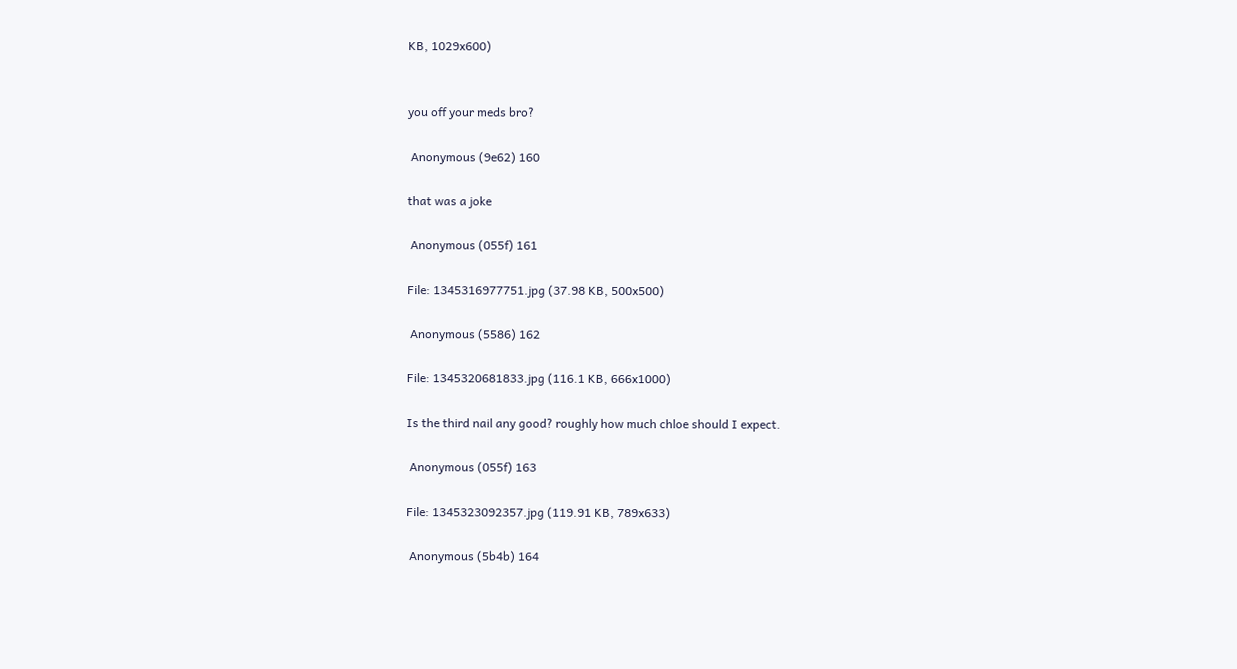KB, 1029x600)


you off your meds bro?

 Anonymous (9e62) 160

that was a joke

 Anonymous (055f) 161

File: 1345316977751.jpg (37.98 KB, 500x500)

 Anonymous (5586) 162

File: 1345320681833.jpg (116.1 KB, 666x1000)

Is the third nail any good? roughly how much chloe should I expect.

 Anonymous (055f) 163

File: 1345323092357.jpg (119.91 KB, 789x633)

 Anonymous (5b4b) 164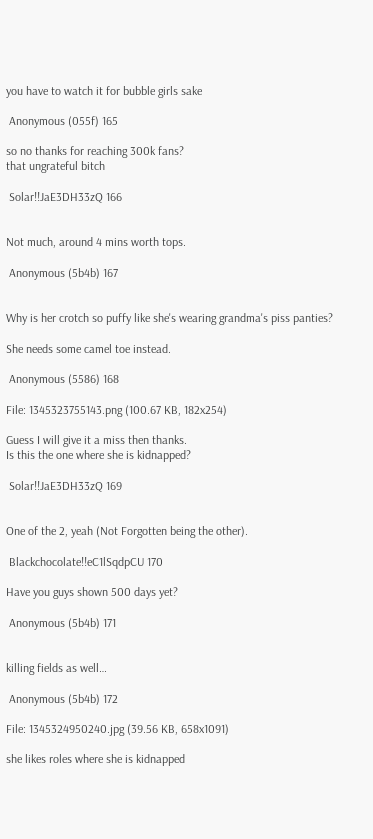you have to watch it for bubble girls sake

 Anonymous (055f) 165

so no thanks for reaching 300k fans?
that ungrateful bitch

 Solar!!JaE3DH33zQ 166


Not much, around 4 mins worth tops.

 Anonymous (5b4b) 167


Why is her crotch so puffy like she's wearing grandma's piss panties?

She needs some camel toe instead.

 Anonymous (5586) 168

File: 1345323755143.png (100.67 KB, 182x254)

Guess I will give it a miss then thanks.
Is this the one where she is kidnapped?

 Solar!!JaE3DH33zQ 169


One of the 2, yeah (Not Forgotten being the other).

 Blackchocolate!!eC1lSqdpCU 170

Have you guys shown 500 days yet?

 Anonymous (5b4b) 171


killing fields as well…

 Anonymous (5b4b) 172

File: 1345324950240.jpg (39.56 KB, 658x1091)

she likes roles where she is kidnapped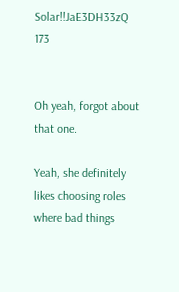Solar!!JaE3DH33zQ 173


Oh yeah, forgot about that one.

Yeah, she definitely likes choosing roles where bad things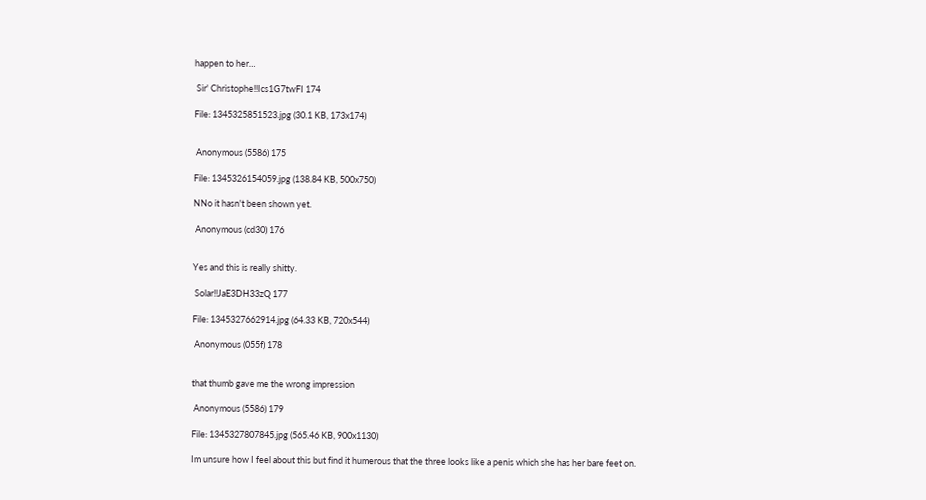happen to her…

 Sir' Christophe!!Ics1G7twFI 174

File: 1345325851523.jpg (30.1 KB, 173x174)


 Anonymous (5586) 175

File: 1345326154059.jpg (138.84 KB, 500x750)

NNo it hasn't been shown yet.

 Anonymous (cd30) 176


Yes and this is really shitty.

 Solar!!JaE3DH33zQ 177

File: 1345327662914.jpg (64.33 KB, 720x544)

 Anonymous (055f) 178


that thumb gave me the wrong impression

 Anonymous (5586) 179

File: 1345327807845.jpg (565.46 KB, 900x1130)

Im unsure how I feel about this but find it humerous that the three looks like a penis which she has her bare feet on.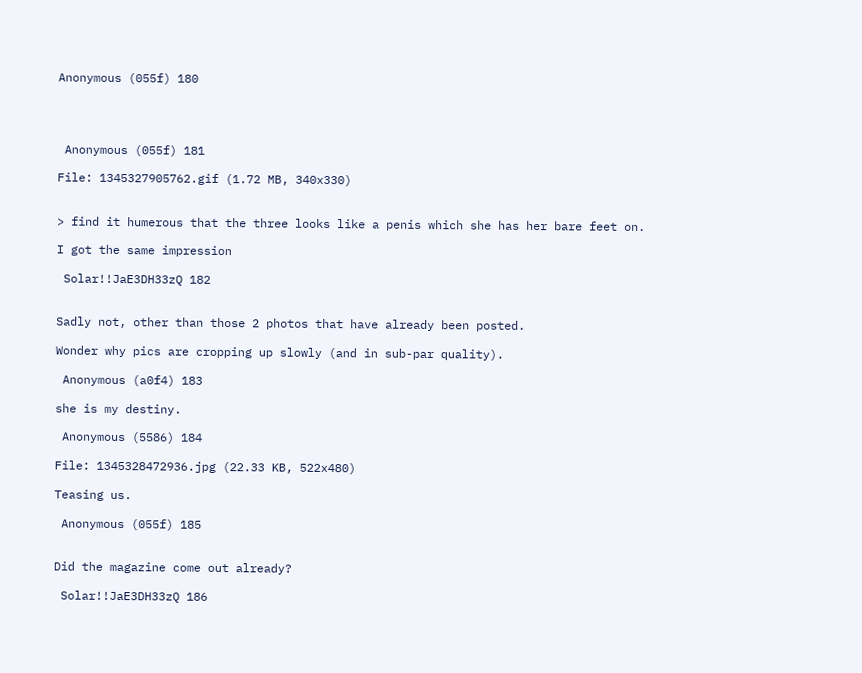Anonymous (055f) 180




 Anonymous (055f) 181

File: 1345327905762.gif (1.72 MB, 340x330)


> find it humerous that the three looks like a penis which she has her bare feet on.

I got the same impression

 Solar!!JaE3DH33zQ 182


Sadly not, other than those 2 photos that have already been posted.

Wonder why pics are cropping up slowly (and in sub-par quality).

 Anonymous (a0f4) 183

she is my destiny.

 Anonymous (5586) 184

File: 1345328472936.jpg (22.33 KB, 522x480)

Teasing us.

 Anonymous (055f) 185


Did the magazine come out already?

 Solar!!JaE3DH33zQ 186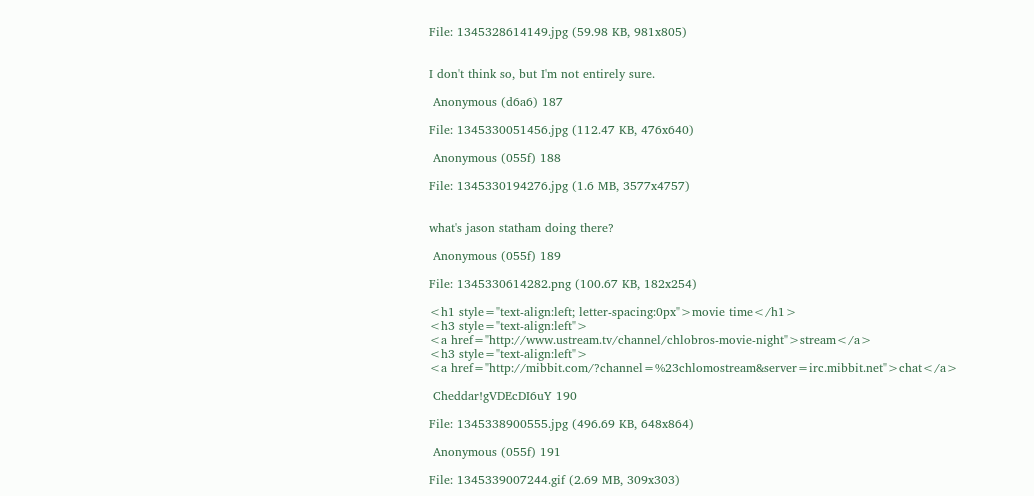File: 1345328614149.jpg (59.98 KB, 981x805)


I don't think so, but I'm not entirely sure.

 Anonymous (d6a6) 187

File: 1345330051456.jpg (112.47 KB, 476x640)

 Anonymous (055f) 188

File: 1345330194276.jpg (1.6 MB, 3577x4757)


what's jason statham doing there?

 Anonymous (055f) 189

File: 1345330614282.png (100.67 KB, 182x254)

<h1 style="text-align:left; letter-spacing:0px">movie time</h1>
<h3 style="text-align:left">
<a href="http://www.ustream.tv/channel/chlobros-movie-night">stream</a>
<h3 style="text-align:left">
<a href="http://mibbit.com/?channel=%23chlomostream&server=irc.mibbit.net">chat</a>

 Cheddar!gVDEcDI6uY 190

File: 1345338900555.jpg (496.69 KB, 648x864)

 Anonymous (055f) 191

File: 1345339007244.gif (2.69 MB, 309x303)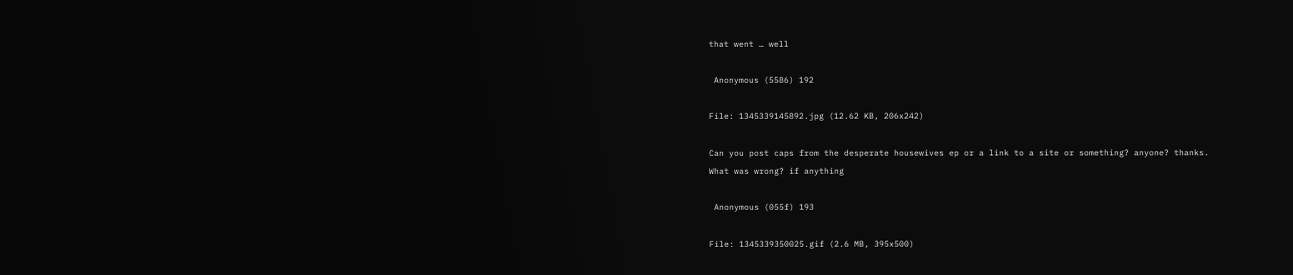that went … well

 Anonymous (5586) 192

File: 1345339145892.jpg (12.62 KB, 206x242)

Can you post caps from the desperate housewives ep or a link to a site or something? anyone? thanks.
What was wrong? if anything

 Anonymous (055f) 193

File: 1345339350025.gif (2.6 MB, 395x500)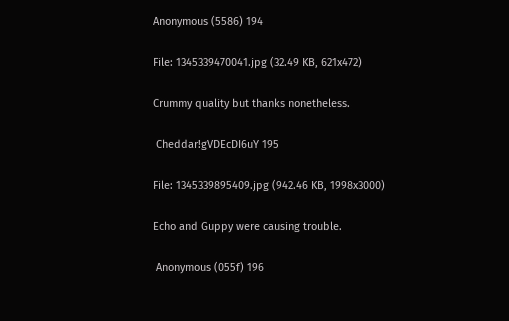Anonymous (5586) 194

File: 1345339470041.jpg (32.49 KB, 621x472)

Crummy quality but thanks nonetheless.

 Cheddar!gVDEcDI6uY 195

File: 1345339895409.jpg (942.46 KB, 1998x3000)

Echo and Guppy were causing trouble.

 Anonymous (055f) 196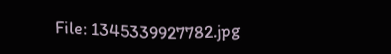File: 1345339927782.jpg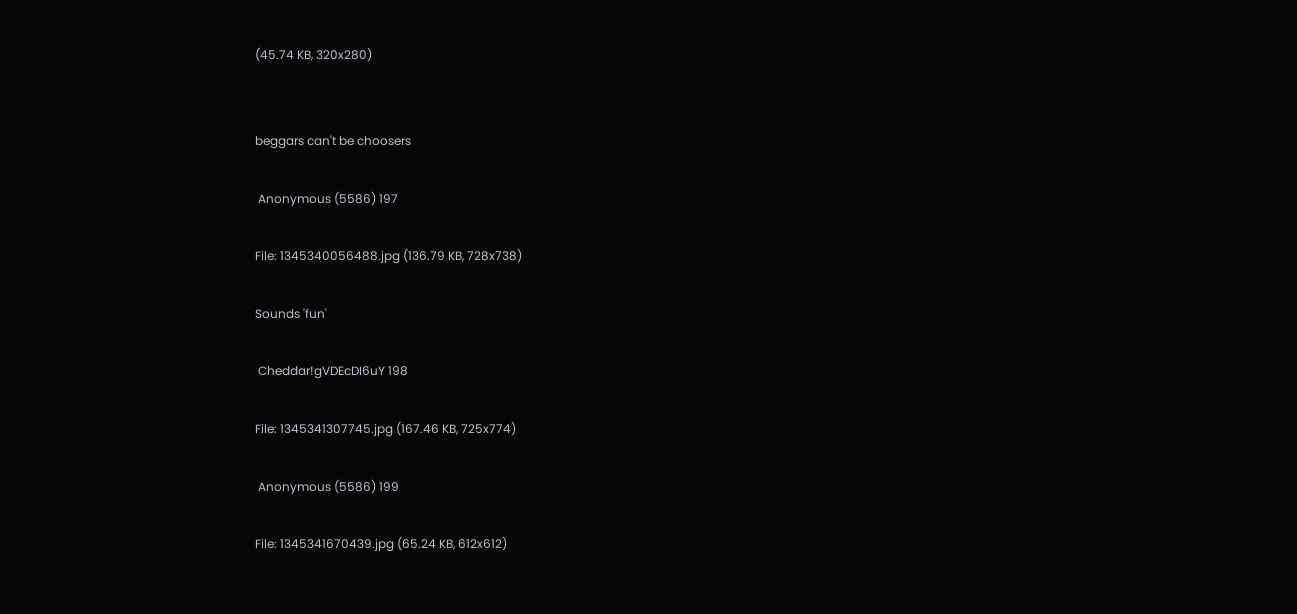(45.74 KB, 320x280)


beggars can't be choosers

 Anonymous (5586) 197

File: 1345340056488.jpg (136.79 KB, 728x738)

Sounds 'fun'

 Cheddar!gVDEcDI6uY 198

File: 1345341307745.jpg (167.46 KB, 725x774)

 Anonymous (5586) 199

File: 1345341670439.jpg (65.24 KB, 612x612)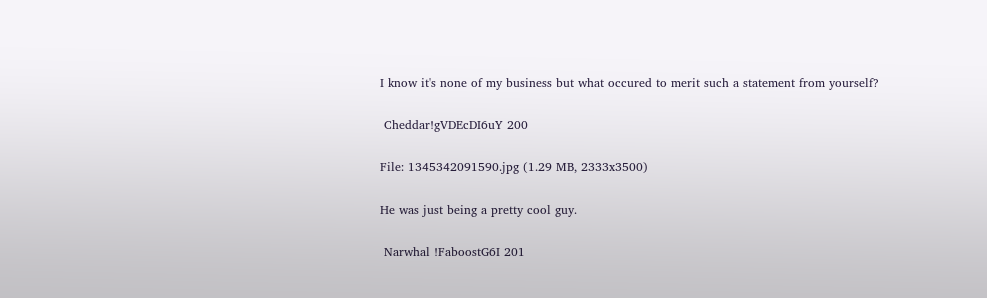I know it's none of my business but what occured to merit such a statement from yourself?

 Cheddar!gVDEcDI6uY 200

File: 1345342091590.jpg (1.29 MB, 2333x3500)

He was just being a pretty cool guy.

 Narwhal !FaboostG6I 201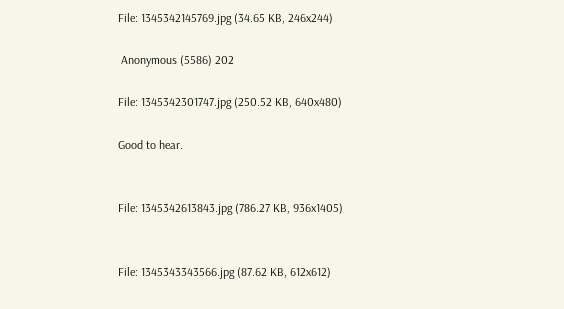File: 1345342145769.jpg (34.65 KB, 246x244)

 Anonymous (5586) 202

File: 1345342301747.jpg (250.52 KB, 640x480)

Good to hear.


File: 1345342613843.jpg (786.27 KB, 936x1405)


File: 1345343343566.jpg (87.62 KB, 612x612)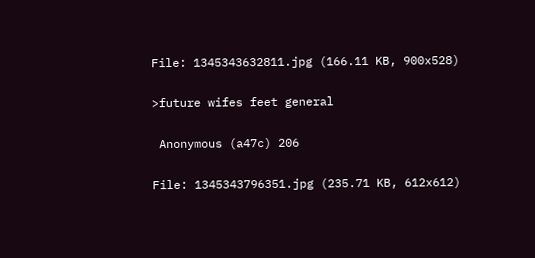File: 1345343632811.jpg (166.11 KB, 900x528)

>future wifes feet general

 Anonymous (a47c) 206

File: 1345343796351.jpg (235.71 KB, 612x612)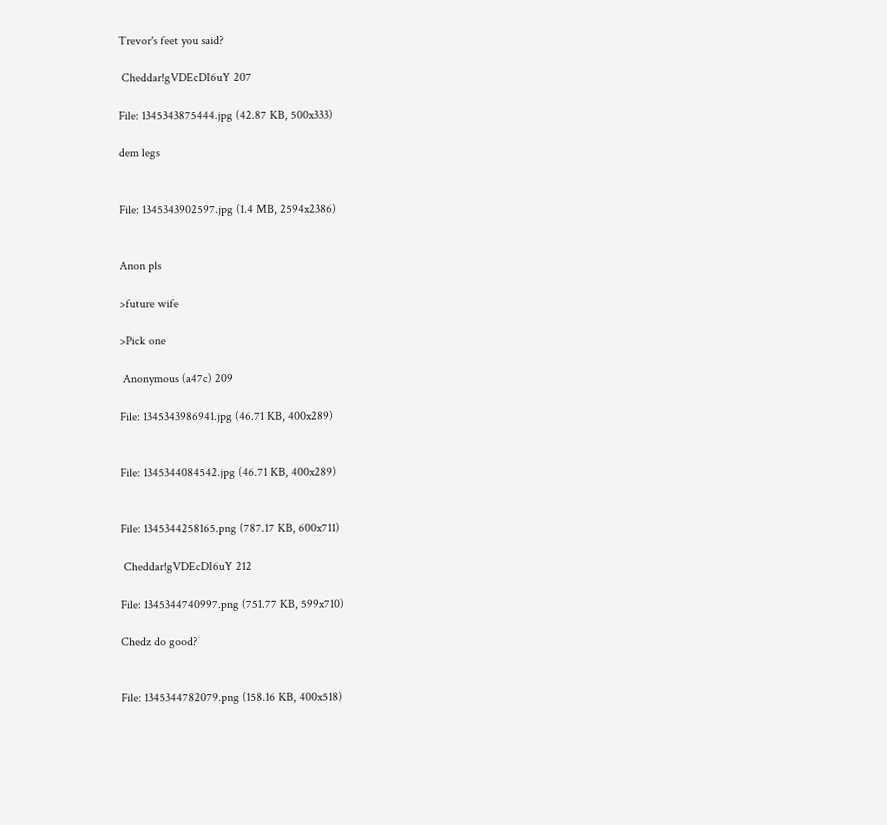Trevor's feet you said?

 Cheddar!gVDEcDI6uY 207

File: 1345343875444.jpg (42.87 KB, 500x333)

dem legs


File: 1345343902597.jpg (1.4 MB, 2594x2386)


Anon pls

>future wife

>Pick one

 Anonymous (a47c) 209

File: 1345343986941.jpg (46.71 KB, 400x289)


File: 1345344084542.jpg (46.71 KB, 400x289)


File: 1345344258165.png (787.17 KB, 600x711)

 Cheddar!gVDEcDI6uY 212

File: 1345344740997.png (751.77 KB, 599x710)

Chedz do good?


File: 1345344782079.png (158.16 KB, 400x518)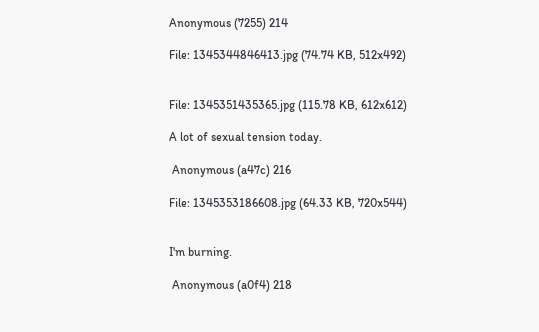Anonymous (7255) 214

File: 1345344846413.jpg (74.74 KB, 512x492)


File: 1345351435365.jpg (115.78 KB, 612x612)

A lot of sexual tension today.

 Anonymous (a47c) 216

File: 1345353186608.jpg (64.33 KB, 720x544)


I'm burning.

 Anonymous (a0f4) 218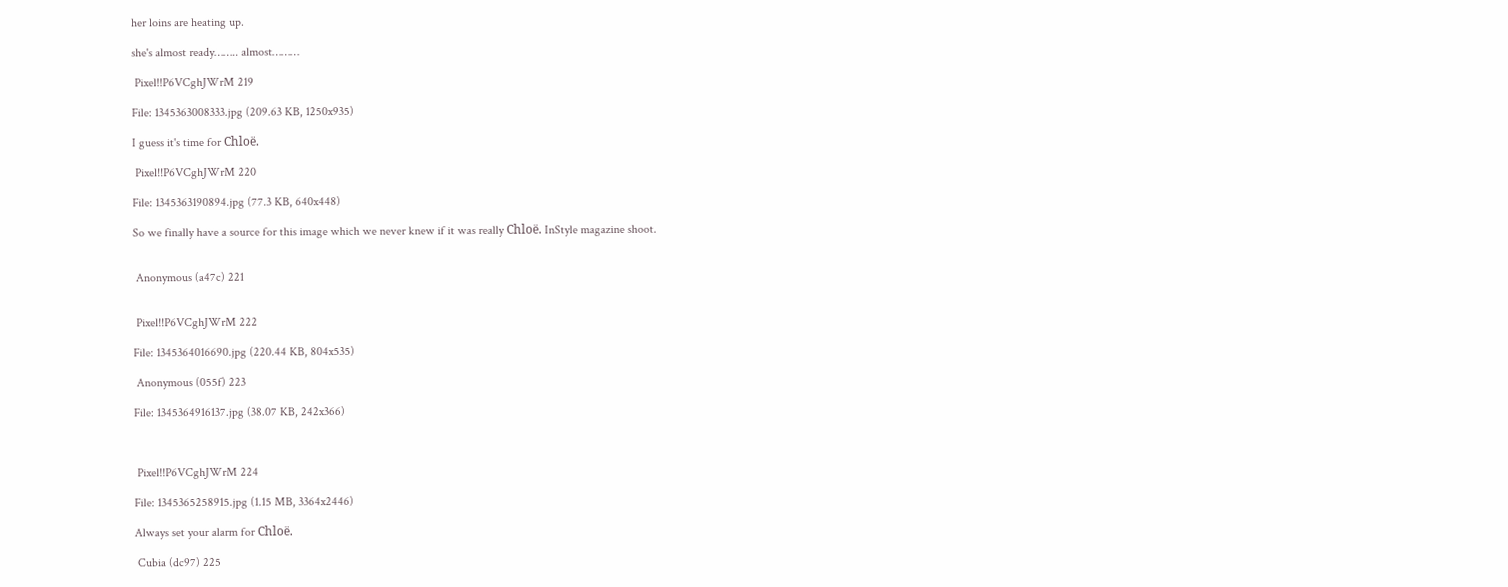her loins are heating up.

she's almost ready…….. almost………

 Pixel!!P6VCghJWrM 219

File: 1345363008333.jpg (209.63 KB, 1250x935)

I guess it's time for Chloë.

 Pixel!!P6VCghJWrM 220

File: 1345363190894.jpg (77.3 KB, 640x448)

So we finally have a source for this image which we never knew if it was really Chloë. InStyle magazine shoot.


 Anonymous (a47c) 221


 Pixel!!P6VCghJWrM 222

File: 1345364016690.jpg (220.44 KB, 804x535)

 Anonymous (055f) 223

File: 1345364916137.jpg (38.07 KB, 242x366)



 Pixel!!P6VCghJWrM 224

File: 1345365258915.jpg (1.15 MB, 3364x2446)

Always set your alarm for Chloë.

 Cubia (dc97) 225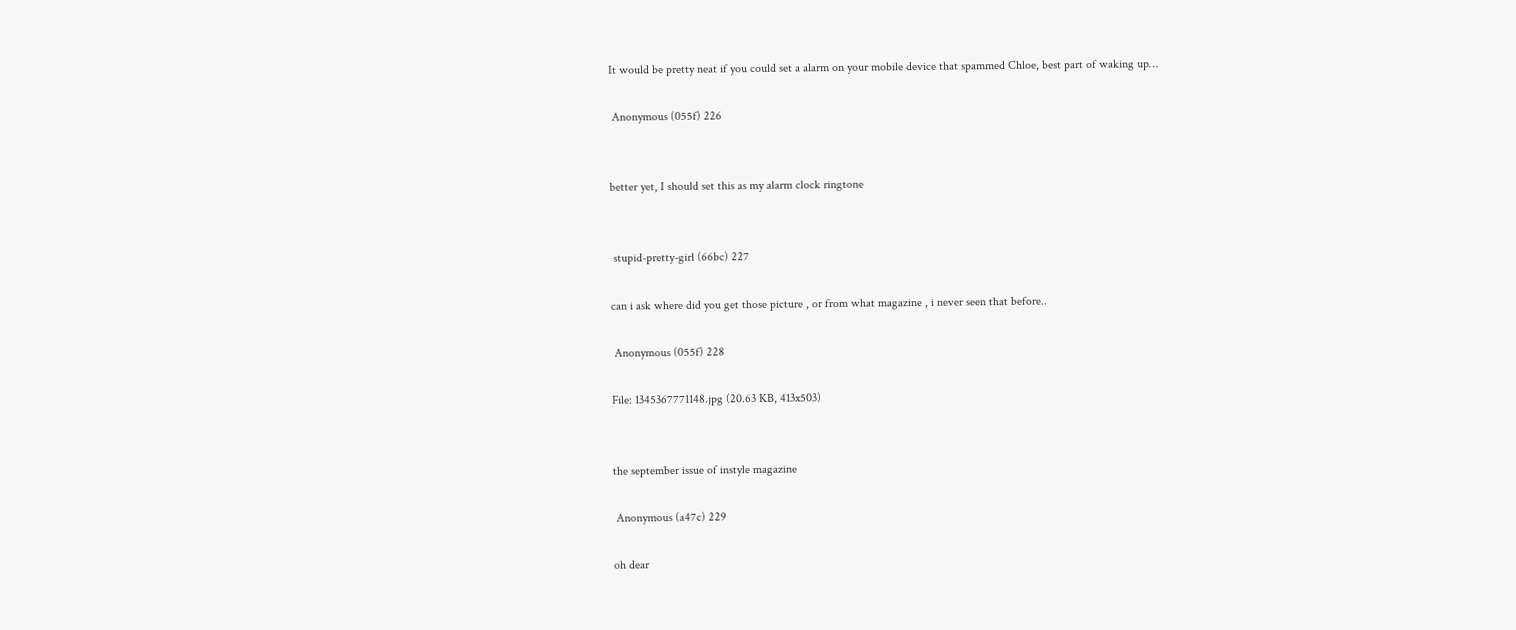It would be pretty neat if you could set a alarm on your mobile device that spammed Chloe, best part of waking up…

 Anonymous (055f) 226


better yet, I should set this as my alarm clock ringtone


 stupid-pretty-girl (66bc) 227

can i ask where did you get those picture , or from what magazine , i never seen that before..

 Anonymous (055f) 228

File: 1345367771148.jpg (20.63 KB, 413x503)


the september issue of instyle magazine

 Anonymous (a47c) 229

oh dear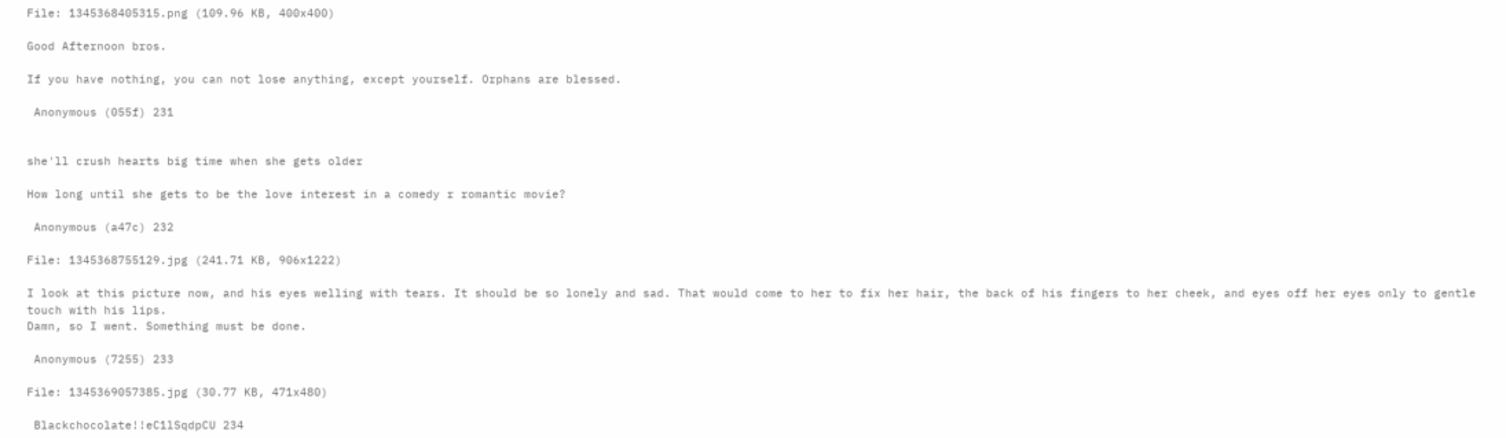File: 1345368405315.png (109.96 KB, 400x400)

Good Afternoon bros.

If you have nothing, you can not lose anything, except yourself. Orphans are blessed.

 Anonymous (055f) 231


she'll crush hearts big time when she gets older

How long until she gets to be the love interest in a comedy r romantic movie?

 Anonymous (a47c) 232

File: 1345368755129.jpg (241.71 KB, 906x1222)

I look at this picture now, and his eyes welling with tears. It should be so lonely and sad. That would come to her to fix her hair, the back of his fingers to her cheek, and eyes off her eyes only to gentle touch with his lips.
Damn, so I went. Something must be done.

 Anonymous (7255) 233

File: 1345369057385.jpg (30.77 KB, 471x480)

 Blackchocolate!!eC1lSqdpCU 234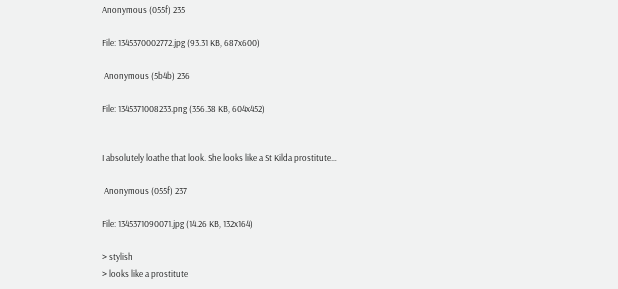Anonymous (055f) 235

File: 1345370002772.jpg (93.31 KB, 687x600)

 Anonymous (5b4b) 236

File: 1345371008233.png (356.38 KB, 604x452)


I absolutely loathe that look. She looks like a St Kilda prostitute…

 Anonymous (055f) 237

File: 1345371090071.jpg (14.26 KB, 132x164)

> stylish
> looks like a prostitute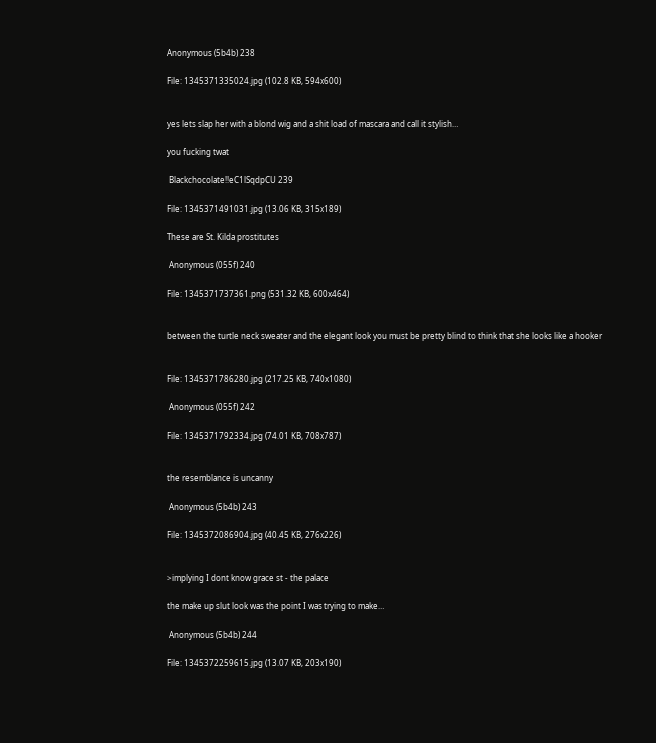Anonymous (5b4b) 238

File: 1345371335024.jpg (102.8 KB, 594x600)


yes lets slap her with a blond wig and a shit load of mascara and call it stylish…

you fucking twat

 Blackchocolate!!eC1lSqdpCU 239

File: 1345371491031.jpg (13.06 KB, 315x189)

These are St. Kilda prostitutes

 Anonymous (055f) 240

File: 1345371737361.png (531.32 KB, 600x464)


between the turtle neck sweater and the elegant look you must be pretty blind to think that she looks like a hooker


File: 1345371786280.jpg (217.25 KB, 740x1080)

 Anonymous (055f) 242

File: 1345371792334.jpg (74.01 KB, 708x787)


the resemblance is uncanny

 Anonymous (5b4b) 243

File: 1345372086904.jpg (40.45 KB, 276x226)


>implying I dont know grace st - the palace

the make up slut look was the point I was trying to make…

 Anonymous (5b4b) 244

File: 1345372259615.jpg (13.07 KB, 203x190)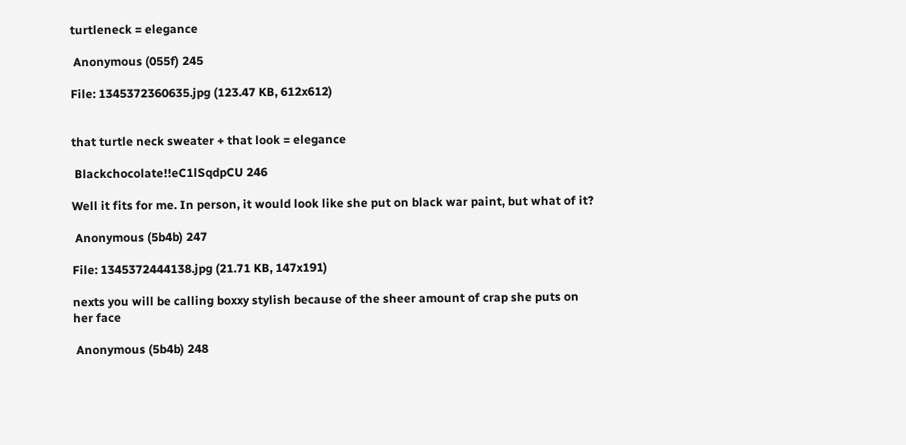turtleneck = elegance

 Anonymous (055f) 245

File: 1345372360635.jpg (123.47 KB, 612x612)


that turtle neck sweater + that look = elegance

 Blackchocolate!!eC1lSqdpCU 246

Well it fits for me. In person, it would look like she put on black war paint, but what of it?

 Anonymous (5b4b) 247

File: 1345372444138.jpg (21.71 KB, 147x191)

nexts you will be calling boxxy stylish because of the sheer amount of crap she puts on her face

 Anonymous (5b4b) 248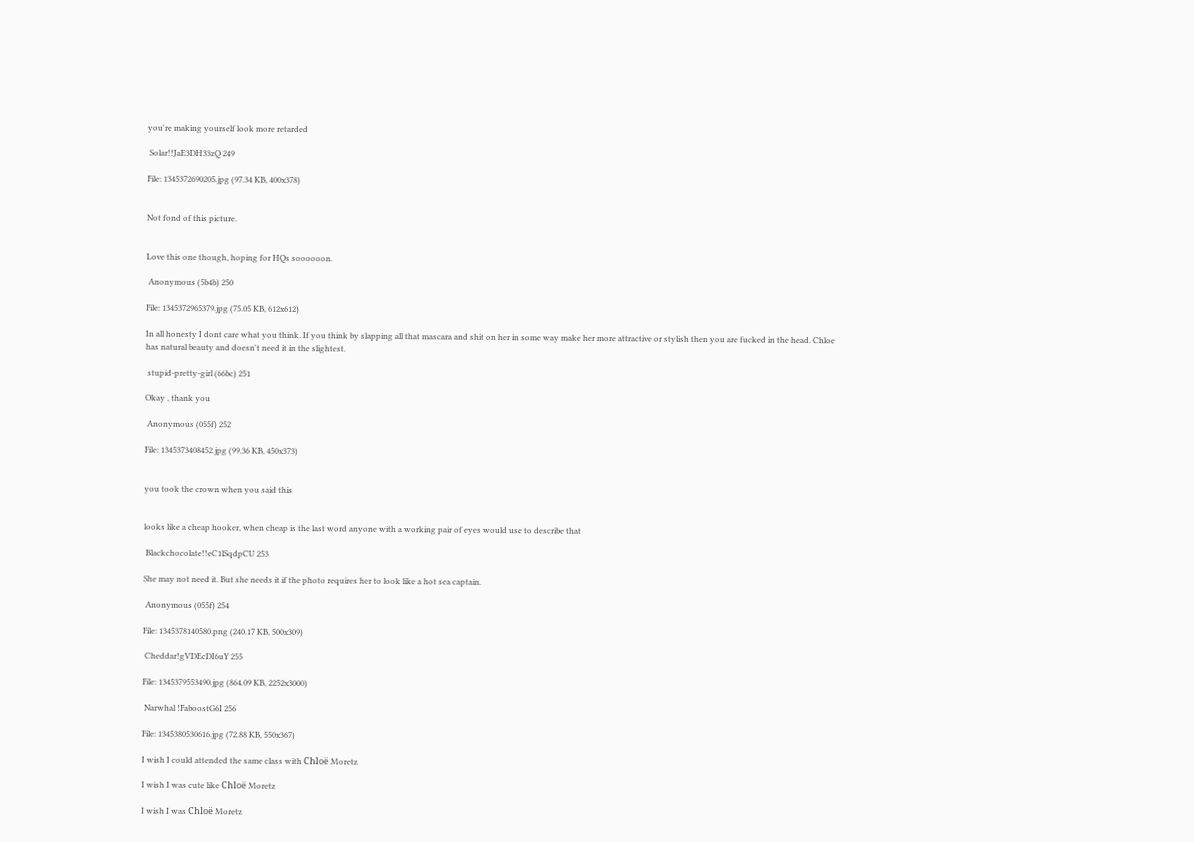you're making yourself look more retarded

 Solar!!JaE3DH33zQ 249

File: 1345372690205.jpg (97.34 KB, 400x378)


Not fond of this picture.


Love this one though, hoping for HQs soooooon.

 Anonymous (5b4b) 250

File: 1345372965379.jpg (75.05 KB, 612x612)

In all honesty I dont care what you think. If you think by slapping all that mascara and shit on her in some way make her more attractive or stylish then you are fucked in the head. Chloe has natural beauty and doesn't need it in the slightest.

 stupid-pretty-girl (66bc) 251

Okay , thank you

 Anonymous (055f) 252

File: 1345373408452.jpg (99.36 KB, 450x373)


you took the crown when you said this


looks like a cheap hooker, when cheap is the last word anyone with a working pair of eyes would use to describe that

 Blackchocolate!!eC1lSqdpCU 253

She may not need it. But she needs it if the photo requires her to look like a hot sea captain.

 Anonymous (055f) 254

File: 1345378140580.png (240.17 KB, 500x309)

 Cheddar!gVDEcDI6uY 255

File: 1345379553490.jpg (864.09 KB, 2252x3000)

 Narwhal !FaboostG6I 256

File: 1345380530616.jpg (72.88 KB, 550x367)

I wish I could attended the same class with Chloë Moretz

I wish I was cute like Chloë Moretz

I wish I was Chloë Moretz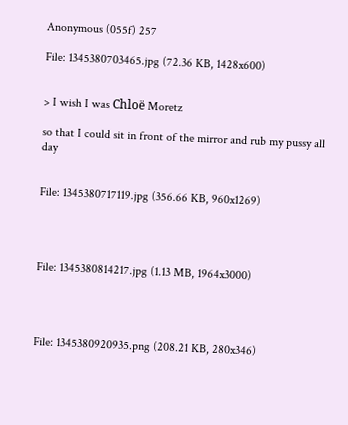Anonymous (055f) 257

File: 1345380703465.jpg (72.36 KB, 1428x600)


> I wish I was Chloë Moretz

so that I could sit in front of the mirror and rub my pussy all day


File: 1345380717119.jpg (356.66 KB, 960x1269)




File: 1345380814217.jpg (1.13 MB, 1964x3000)




File: 1345380920935.png (208.21 KB, 280x346)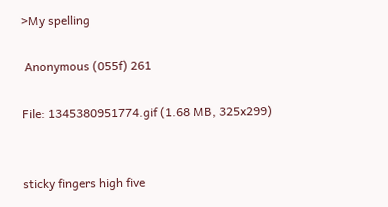>My spelling

 Anonymous (055f) 261

File: 1345380951774.gif (1.68 MB, 325x299)


sticky fingers high five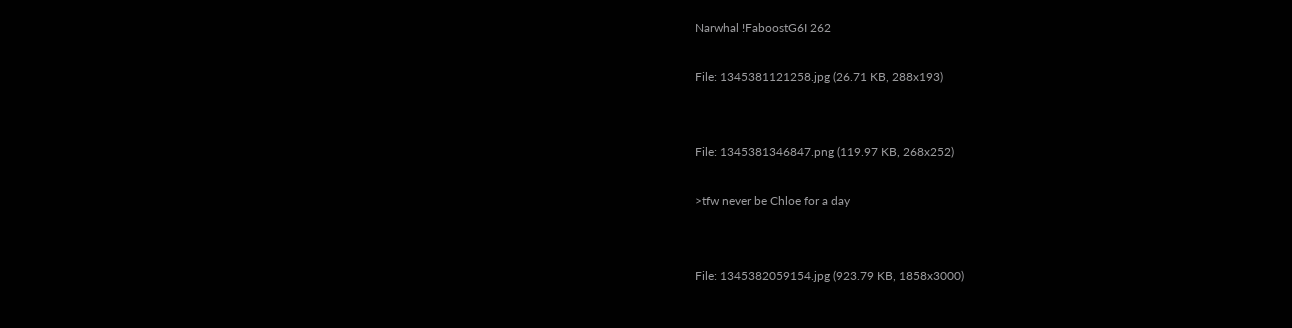Narwhal !FaboostG6I 262

File: 1345381121258.jpg (26.71 KB, 288x193)


File: 1345381346847.png (119.97 KB, 268x252)

>tfw never be Chloe for a day


File: 1345382059154.jpg (923.79 KB, 1858x3000)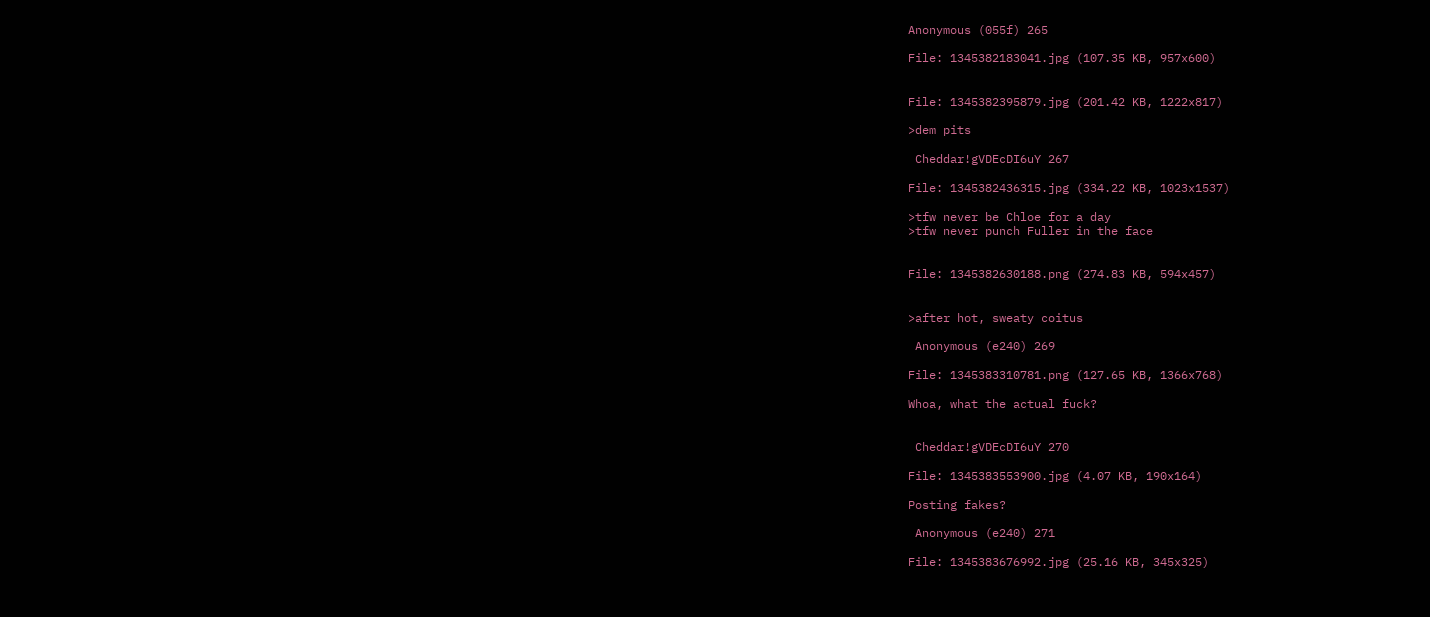Anonymous (055f) 265

File: 1345382183041.jpg (107.35 KB, 957x600)


File: 1345382395879.jpg (201.42 KB, 1222x817)

>dem pits

 Cheddar!gVDEcDI6uY 267

File: 1345382436315.jpg (334.22 KB, 1023x1537)

>tfw never be Chloe for a day
>tfw never punch Fuller in the face


File: 1345382630188.png (274.83 KB, 594x457)


>after hot, sweaty coitus

 Anonymous (e240) 269

File: 1345383310781.png (127.65 KB, 1366x768)

Whoa, what the actual fuck?


 Cheddar!gVDEcDI6uY 270

File: 1345383553900.jpg (4.07 KB, 190x164)

Posting fakes?

 Anonymous (e240) 271

File: 1345383676992.jpg (25.16 KB, 345x325)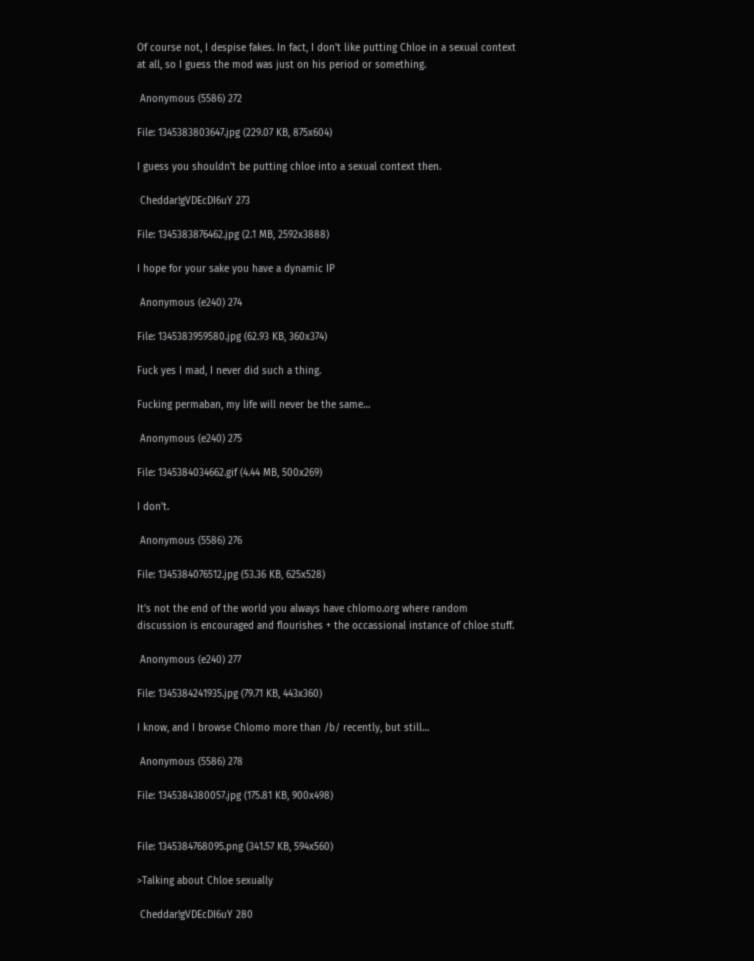Of course not, I despise fakes. In fact, I don't like putting Chloe in a sexual context at all, so I guess the mod was just on his period or something.

 Anonymous (5586) 272

File: 1345383803647.jpg (229.07 KB, 875x604)

I guess you shouldn't be putting chloe into a sexual context then.

 Cheddar!gVDEcDI6uY 273

File: 1345383876462.jpg (2.1 MB, 2592x3888)

I hope for your sake you have a dynamic IP

 Anonymous (e240) 274

File: 1345383959580.jpg (62.93 KB, 360x374)

Fuck yes I mad, I never did such a thing.

Fucking permaban, my life will never be the same…

 Anonymous (e240) 275

File: 1345384034662.gif (4.44 MB, 500x269)

I don't.

 Anonymous (5586) 276

File: 1345384076512.jpg (53.36 KB, 625x528)

It's not the end of the world you always have chlomo.org where random discussion is encouraged and flourishes + the occassional instance of chloe stuff.

 Anonymous (e240) 277

File: 1345384241935.jpg (79.71 KB, 443x360)

I know, and I browse Chlomo more than /b/ recently, but still…

 Anonymous (5586) 278

File: 1345384380057.jpg (175.81 KB, 900x498)


File: 1345384768095.png (341.57 KB, 594x560)

>Talking about Chloe sexually

 Cheddar!gVDEcDI6uY 280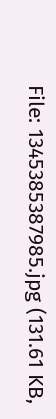File: 1345385387985.jpg (131.61 KB,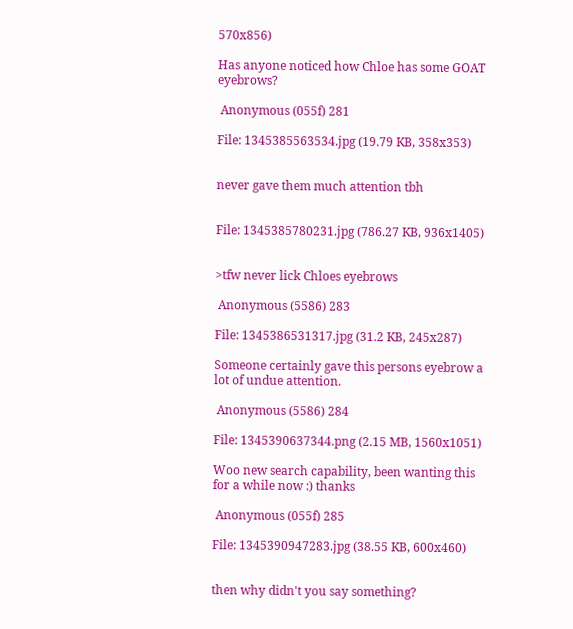570x856)

Has anyone noticed how Chloe has some GOAT eyebrows?

 Anonymous (055f) 281

File: 1345385563534.jpg (19.79 KB, 358x353)


never gave them much attention tbh


File: 1345385780231.jpg (786.27 KB, 936x1405)


>tfw never lick Chloes eyebrows

 Anonymous (5586) 283

File: 1345386531317.jpg (31.2 KB, 245x287)

Someone certainly gave this persons eyebrow a lot of undue attention.

 Anonymous (5586) 284

File: 1345390637344.png (2.15 MB, 1560x1051)

Woo new search capability, been wanting this for a while now :) thanks

 Anonymous (055f) 285

File: 1345390947283.jpg (38.55 KB, 600x460)


then why didn't you say something?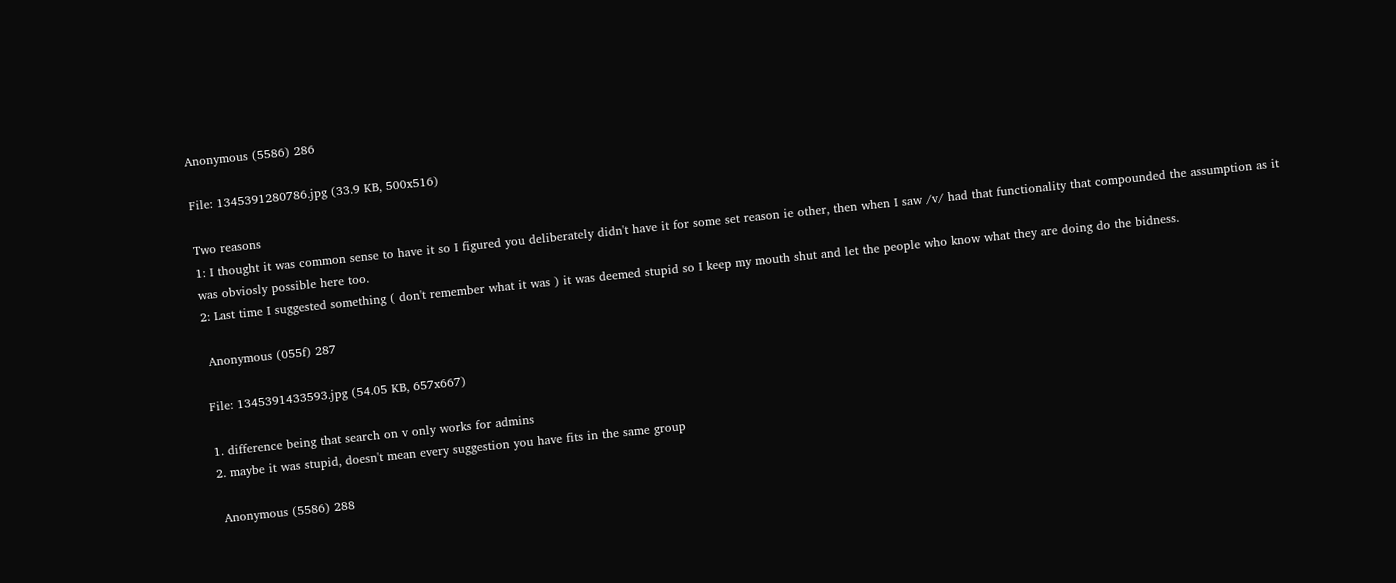Anonymous (5586) 286

File: 1345391280786.jpg (33.9 KB, 500x516)

Two reasons
1: I thought it was common sense to have it so I figured you deliberately didn't have it for some set reason ie other, then when I saw /v/ had that functionality that compounded the assumption as it was obviosly possible here too.
2: Last time I suggested something ( don't remember what it was ) it was deemed stupid so I keep my mouth shut and let the people who know what they are doing do the bidness.

 Anonymous (055f) 287

File: 1345391433593.jpg (54.05 KB, 657x667)

1. difference being that search on v only works for admins
2. maybe it was stupid, doesn't mean every suggestion you have fits in the same group

 Anonymous (5586) 288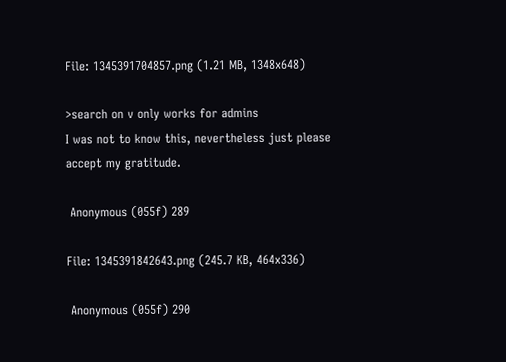File: 1345391704857.png (1.21 MB, 1348x648)

>search on v only works for admins
I was not to know this, nevertheless just please accept my gratitude.

 Anonymous (055f) 289

File: 1345391842643.png (245.7 KB, 464x336)

 Anonymous (055f) 290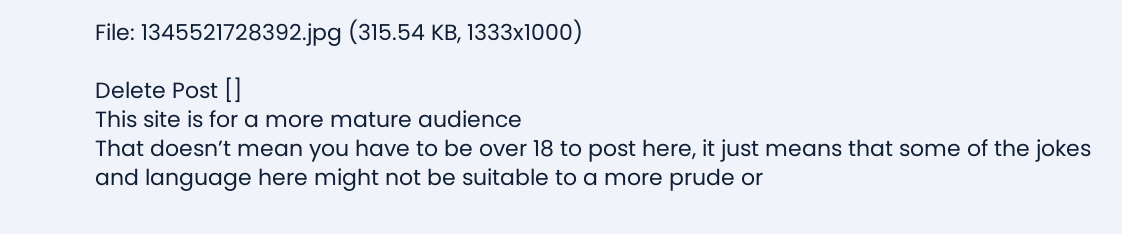File: 1345521728392.jpg (315.54 KB, 1333x1000)

Delete Post []
This site is for a more mature audience
That doesn’t mean you have to be over 18 to post here, it just means that some of the jokes and language here might not be suitable to a more prude or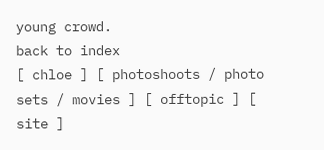young crowd.
back to index
[ chloe ] [ photoshoots / photo sets / movies ] [ offtopic ] [ site ]